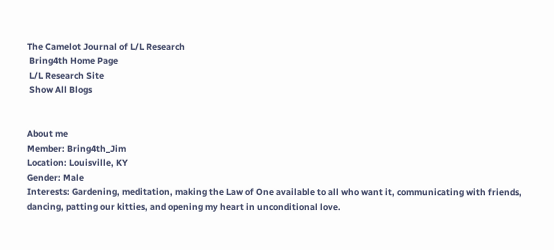The Camelot Journal of L/L Research
 Bring4th Home Page
 L/L Research Site
 Show All Blogs


About me
Member: Bring4th_Jim
Location: Louisville, KY
Gender: Male
Interests: Gardening, meditation, making the Law of One available to all who want it, communicating with friends, dancing, patting our kitties, and opening my heart in unconditional love.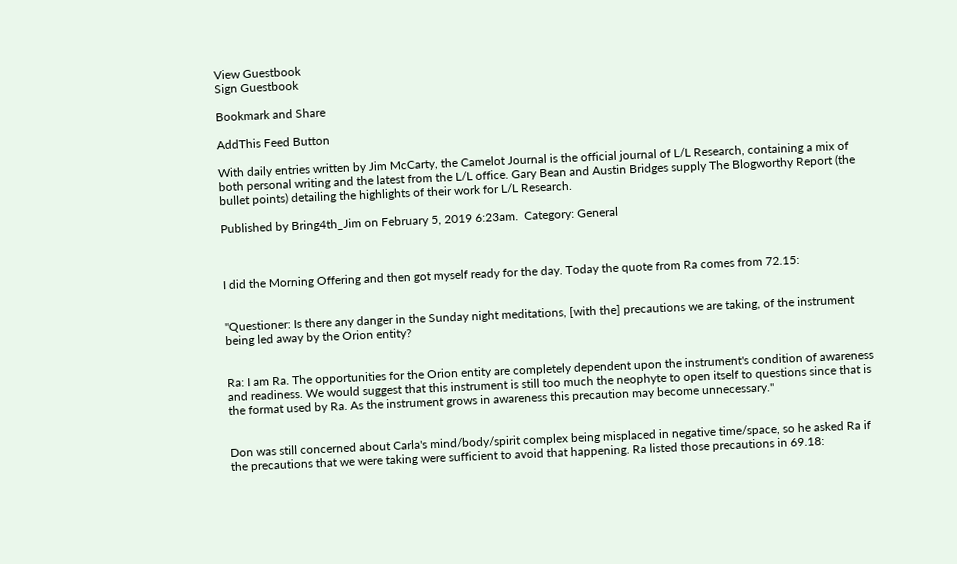View Guestbook
Sign Guestbook

Bookmark and Share

AddThis Feed Button

With daily entries written by Jim McCarty, the Camelot Journal is the official journal of L/L Research, containing a mix of both personal writing and the latest from the L/L office. Gary Bean and Austin Bridges supply The Blogworthy Report (the bullet points) detailing the highlights of their work for L/L Research.

Published by Bring4th_Jim on February 5, 2019 6:23am.  Category: General



I did the Morning Offering and then got myself ready for the day. Today the quote from Ra comes from 72.15:


"Questioner: Is there any danger in the Sunday night meditations, [with the] precautions we are taking, of the instrument being led away by the Orion entity?


Ra: I am Ra. The opportunities for the Orion entity are completely dependent upon the instrument's condition of awareness and readiness. We would suggest that this instrument is still too much the neophyte to open itself to questions since that is the format used by Ra. As the instrument grows in awareness this precaution may become unnecessary."


Don was still concerned about Carla's mind/body/spirit complex being misplaced in negative time/space, so he asked Ra if the precautions that we were taking were sufficient to avoid that happening. Ra listed those precautions in 69.18: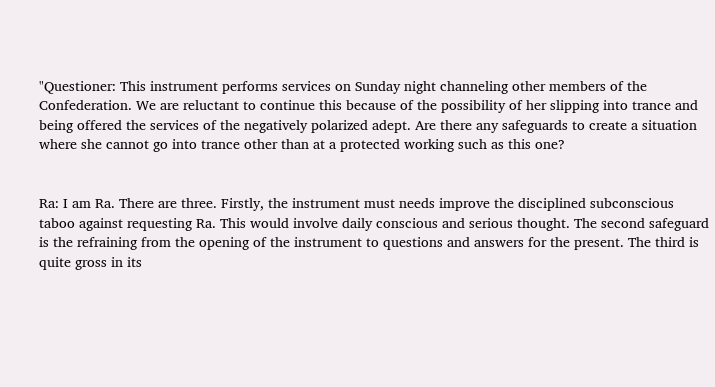"Questioner: This instrument performs services on Sunday night channeling other members of the Confederation. We are reluctant to continue this because of the possibility of her slipping into trance and being offered the services of the negatively polarized adept. Are there any safeguards to create a situation where she cannot go into trance other than at a protected working such as this one?


Ra: I am Ra. There are three. Firstly, the instrument must needs improve the disciplined subconscious taboo against requesting Ra. This would involve daily conscious and serious thought. The second safeguard is the refraining from the opening of the instrument to questions and answers for the present. The third is quite gross in its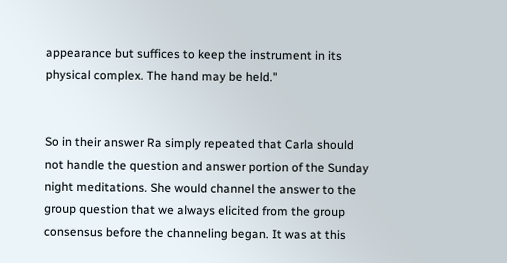appearance but suffices to keep the instrument in its physical complex. The hand may be held."


So in their answer Ra simply repeated that Carla should not handle the question and answer portion of the Sunday night meditations. She would channel the answer to the group question that we always elicited from the group consensus before the channeling began. It was at this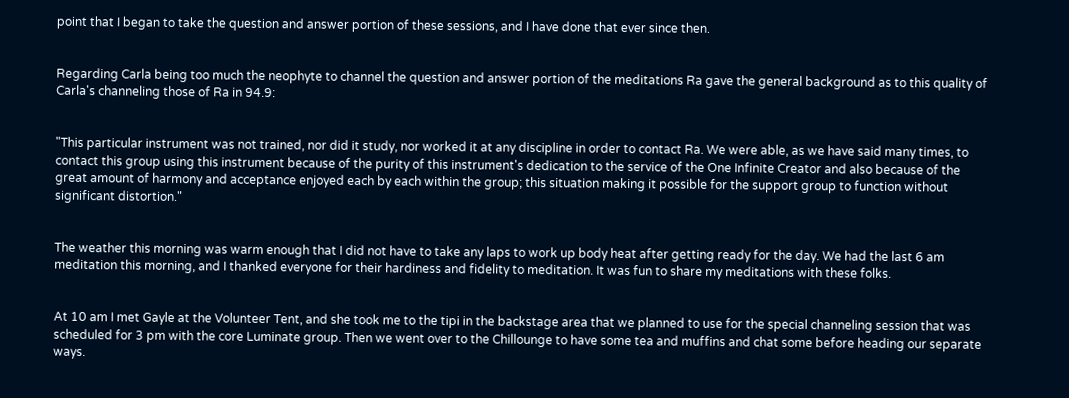point that I began to take the question and answer portion of these sessions, and I have done that ever since then.


Regarding Carla being too much the neophyte to channel the question and answer portion of the meditations Ra gave the general background as to this quality of Carla's channeling those of Ra in 94.9:


"This particular instrument was not trained, nor did it study, nor worked it at any discipline in order to contact Ra. We were able, as we have said many times, to contact this group using this instrument because of the purity of this instrument's dedication to the service of the One Infinite Creator and also because of the great amount of harmony and acceptance enjoyed each by each within the group; this situation making it possible for the support group to function without significant distortion."


The weather this morning was warm enough that I did not have to take any laps to work up body heat after getting ready for the day. We had the last 6 am meditation this morning, and I thanked everyone for their hardiness and fidelity to meditation. It was fun to share my meditations with these folks.


At 10 am I met Gayle at the Volunteer Tent, and she took me to the tipi in the backstage area that we planned to use for the special channeling session that was scheduled for 3 pm with the core Luminate group. Then we went over to the Chillounge to have some tea and muffins and chat some before heading our separate ways.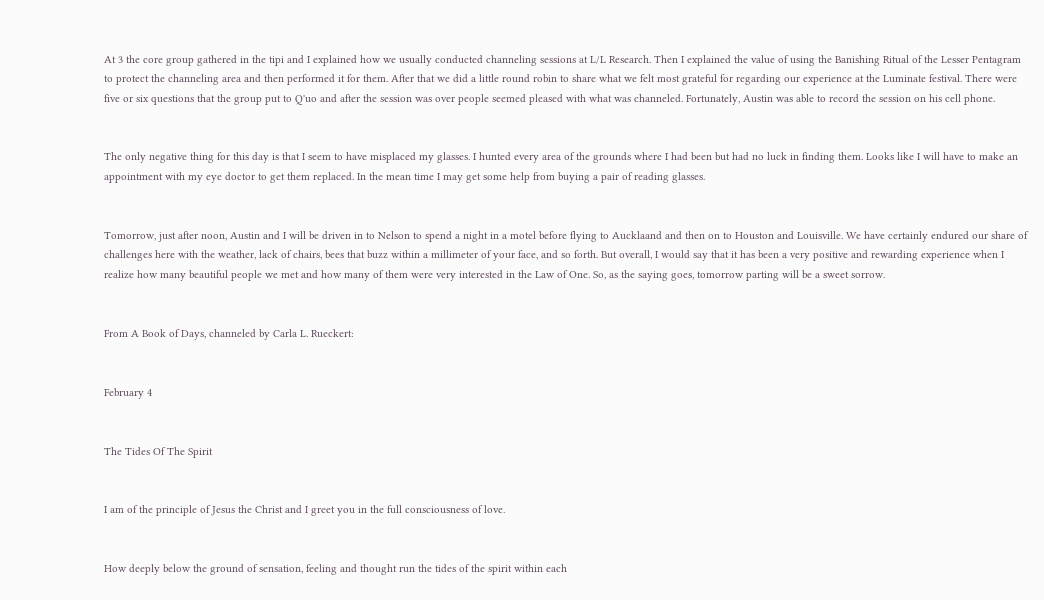At 3 the core group gathered in the tipi and I explained how we usually conducted channeling sessions at L/L Research. Then I explained the value of using the Banishing Ritual of the Lesser Pentagram to protect the channeling area and then performed it for them. After that we did a little round robin to share what we felt most grateful for regarding our experience at the Luminate festival. There were five or six questions that the group put to Q'uo and after the session was over people seemed pleased with what was channeled. Fortunately, Austin was able to record the session on his cell phone.


The only negative thing for this day is that I seem to have misplaced my glasses. I hunted every area of the grounds where I had been but had no luck in finding them. Looks like I will have to make an appointment with my eye doctor to get them replaced. In the mean time I may get some help from buying a pair of reading glasses.


Tomorrow, just after noon, Austin and I will be driven in to Nelson to spend a night in a motel before flying to Aucklaand and then on to Houston and Louisville. We have certainly endured our share of challenges here with the weather, lack of chairs, bees that buzz within a millimeter of your face, and so forth. But overall, I would say that it has been a very positive and rewarding experience when I realize how many beautiful people we met and how many of them were very interested in the Law of One. So, as the saying goes, tomorrow parting will be a sweet sorrow.


From A Book of Days, channeled by Carla L. Rueckert:


February 4


The Tides Of The Spirit


I am of the principle of Jesus the Christ and I greet you in the full consciousness of love.


How deeply below the ground of sensation, feeling and thought run the tides of the spirit within each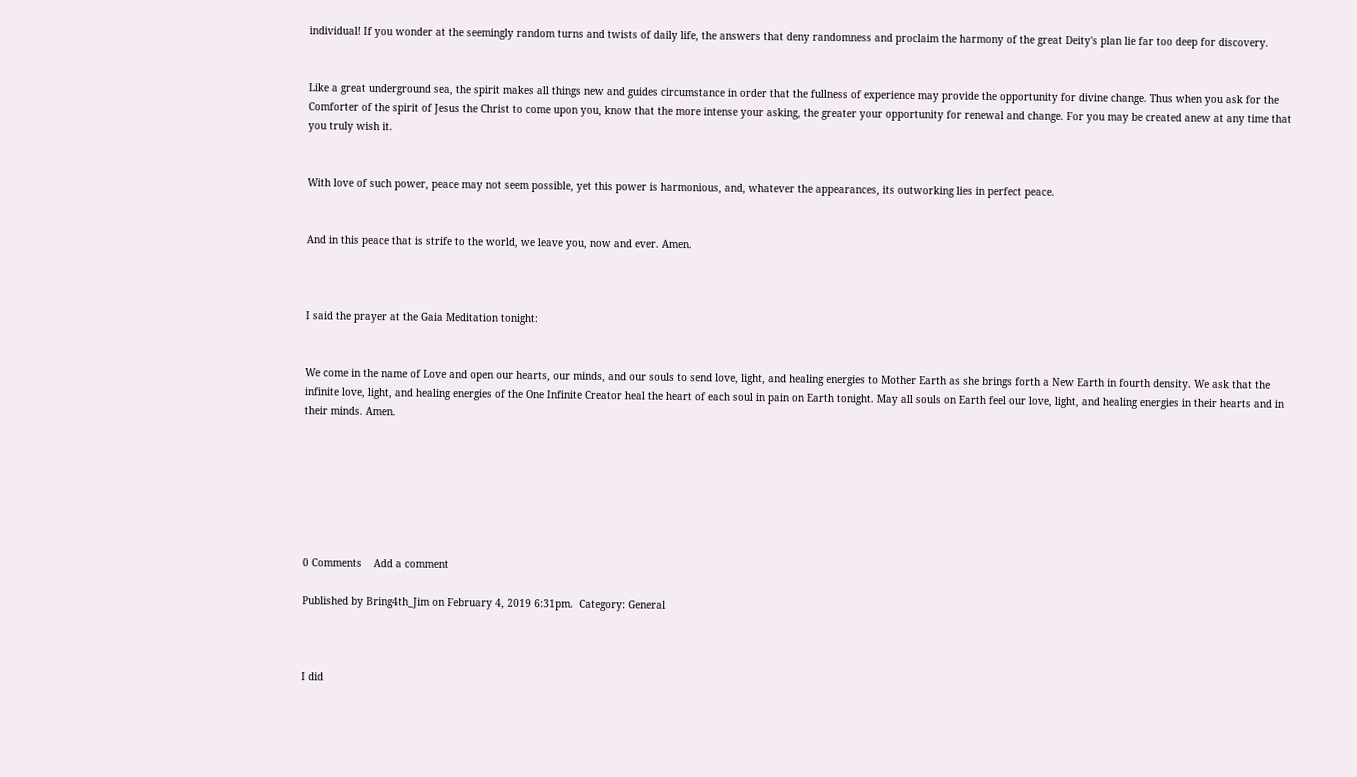individual! If you wonder at the seemingly random turns and twists of daily life, the answers that deny randomness and proclaim the harmony of the great Deity's plan lie far too deep for discovery.


Like a great underground sea, the spirit makes all things new and guides circumstance in order that the fullness of experience may provide the opportunity for divine change. Thus when you ask for the Comforter of the spirit of Jesus the Christ to come upon you, know that the more intense your asking, the greater your opportunity for renewal and change. For you may be created anew at any time that you truly wish it.


With love of such power, peace may not seem possible, yet this power is harmonious, and, whatever the appearances, its outworking lies in perfect peace.


And in this peace that is strife to the world, we leave you, now and ever. Amen.



I said the prayer at the Gaia Meditation tonight:


We come in the name of Love and open our hearts, our minds, and our souls to send love, light, and healing energies to Mother Earth as she brings forth a New Earth in fourth density. We ask that the infinite love, light, and healing energies of the One Infinite Creator heal the heart of each soul in pain on Earth tonight. May all souls on Earth feel our love, light, and healing energies in their hearts and in their minds. Amen.







0 Comments    Add a comment

Published by Bring4th_Jim on February 4, 2019 6:31pm.  Category: General



I did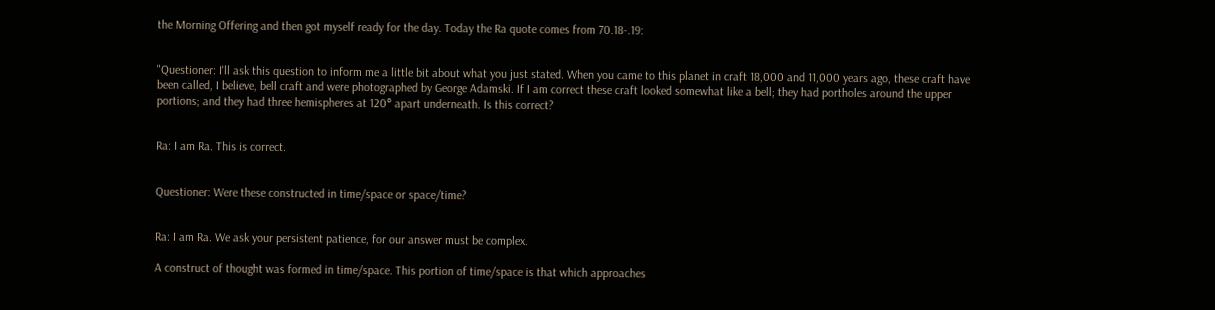the Morning Offering and then got myself ready for the day. Today the Ra quote comes from 70.18-.19:


"Questioner: I'll ask this question to inform me a little bit about what you just stated. When you came to this planet in craft 18,000 and 11,000 years ago, these craft have been called, I believe, bell craft and were photographed by George Adamski. If I am correct these craft looked somewhat like a bell; they had portholes around the upper portions; and they had three hemispheres at 120° apart underneath. Is this correct?


Ra: I am Ra. This is correct.


Questioner: Were these constructed in time/space or space/time?


Ra: I am Ra. We ask your persistent patience, for our answer must be complex.

A construct of thought was formed in time/space. This portion of time/space is that which approaches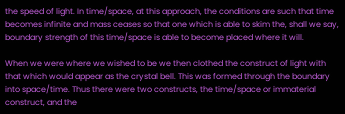the speed of light. In time/space, at this approach, the conditions are such that time becomes infinite and mass ceases so that one which is able to skim the, shall we say, boundary strength of this time/space is able to become placed where it will.

When we were where we wished to be we then clothed the construct of light with that which would appear as the crystal bell. This was formed through the boundary into space/time. Thus there were two constructs, the time/space or immaterial construct, and the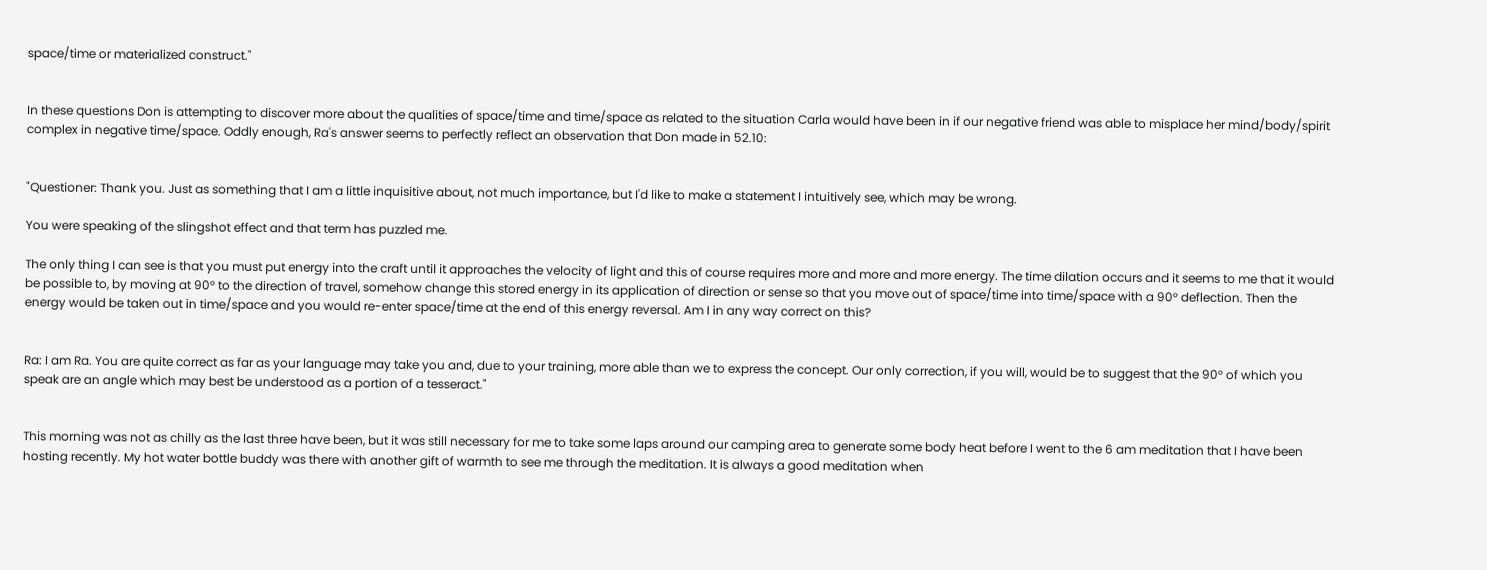space/time or materialized construct."


In these questions Don is attempting to discover more about the qualities of space/time and time/space as related to the situation Carla would have been in if our negative friend was able to misplace her mind/body/spirit complex in negative time/space. Oddly enough, Ra's answer seems to perfectly reflect an observation that Don made in 52.10:


"Questioner: Thank you. Just as something that I am a little inquisitive about, not much importance, but I'd like to make a statement I intuitively see, which may be wrong.

You were speaking of the slingshot effect and that term has puzzled me.

The only thing I can see is that you must put energy into the craft until it approaches the velocity of light and this of course requires more and more and more energy. The time dilation occurs and it seems to me that it would be possible to, by moving at 90° to the direction of travel, somehow change this stored energy in its application of direction or sense so that you move out of space/time into time/space with a 90° deflection. Then the energy would be taken out in time/space and you would re-enter space/time at the end of this energy reversal. Am I in any way correct on this?


Ra: I am Ra. You are quite correct as far as your language may take you and, due to your training, more able than we to express the concept. Our only correction, if you will, would be to suggest that the 90° of which you speak are an angle which may best be understood as a portion of a tesseract."


This morning was not as chilly as the last three have been, but it was still necessary for me to take some laps around our camping area to generate some body heat before I went to the 6 am meditation that I have been hosting recently. My hot water bottle buddy was there with another gift of warmth to see me through the meditation. It is always a good meditation when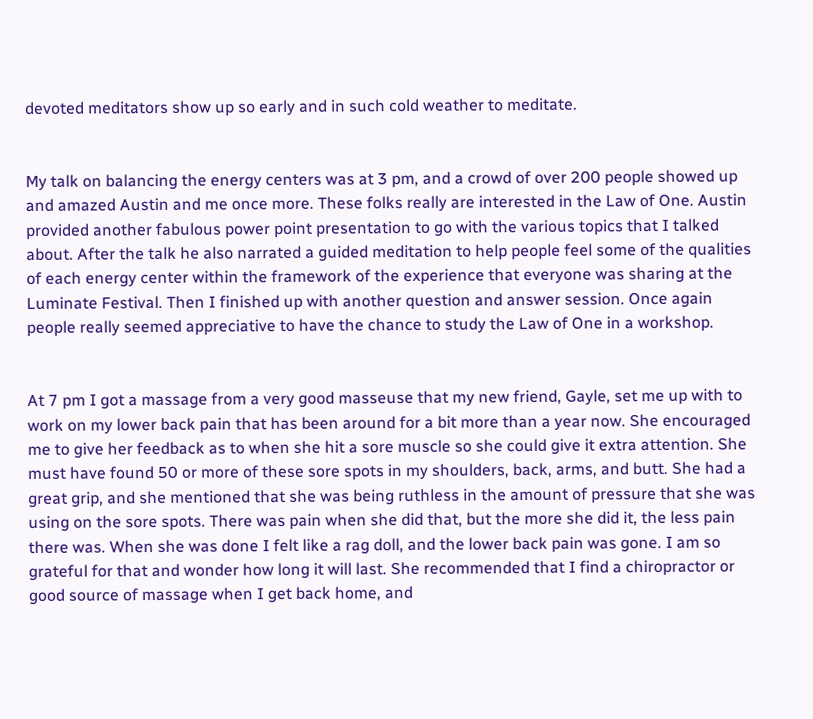devoted meditators show up so early and in such cold weather to meditate.


My talk on balancing the energy centers was at 3 pm, and a crowd of over 200 people showed up and amazed Austin and me once more. These folks really are interested in the Law of One. Austin provided another fabulous power point presentation to go with the various topics that I talked about. After the talk he also narrated a guided meditation to help people feel some of the qualities of each energy center within the framework of the experience that everyone was sharing at the Luminate Festival. Then I finished up with another question and answer session. Once again people really seemed appreciative to have the chance to study the Law of One in a workshop.


At 7 pm I got a massage from a very good masseuse that my new friend, Gayle, set me up with to work on my lower back pain that has been around for a bit more than a year now. She encouraged me to give her feedback as to when she hit a sore muscle so she could give it extra attention. She must have found 50 or more of these sore spots in my shoulders, back, arms, and butt. She had a great grip, and she mentioned that she was being ruthless in the amount of pressure that she was using on the sore spots. There was pain when she did that, but the more she did it, the less pain there was. When she was done I felt like a rag doll, and the lower back pain was gone. I am so grateful for that and wonder how long it will last. She recommended that I find a chiropractor or good source of massage when I get back home, and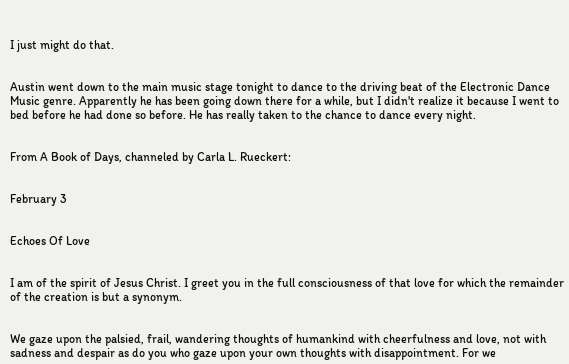I just might do that.


Austin went down to the main music stage tonight to dance to the driving beat of the Electronic Dance Music genre. Apparently he has been going down there for a while, but I didn't realize it because I went to bed before he had done so before. He has really taken to the chance to dance every night.


From A Book of Days, channeled by Carla L. Rueckert:


February 3


Echoes Of Love


I am of the spirit of Jesus Christ. I greet you in the full consciousness of that love for which the remainder of the creation is but a synonym.


We gaze upon the palsied, frail, wandering thoughts of humankind with cheerfulness and love, not with sadness and despair as do you who gaze upon your own thoughts with disappointment. For we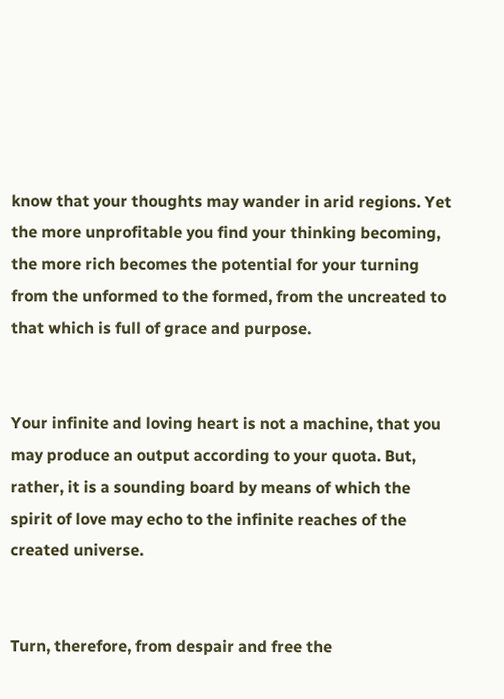know that your thoughts may wander in arid regions. Yet the more unprofitable you find your thinking becoming, the more rich becomes the potential for your turning from the unformed to the formed, from the uncreated to that which is full of grace and purpose.


Your infinite and loving heart is not a machine, that you may produce an output according to your quota. But, rather, it is a sounding board by means of which the spirit of love may echo to the infinite reaches of the created universe.


Turn, therefore, from despair and free the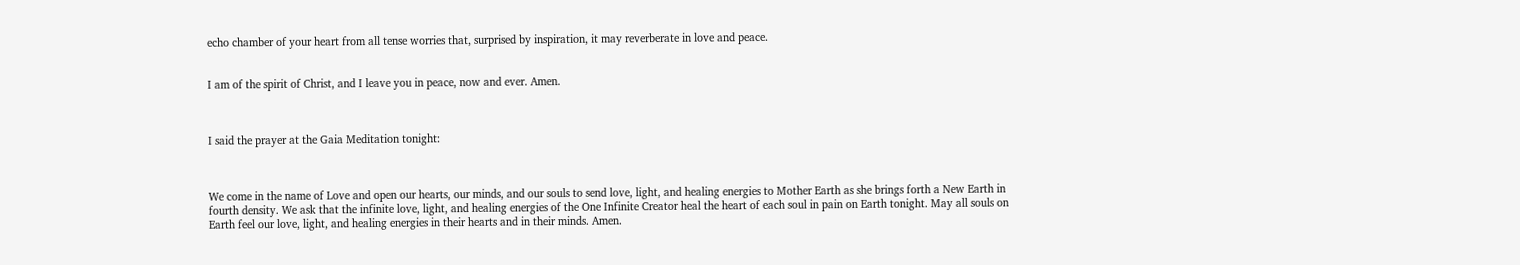echo chamber of your heart from all tense worries that, surprised by inspiration, it may reverberate in love and peace.


I am of the spirit of Christ, and I leave you in peace, now and ever. Amen.



I said the prayer at the Gaia Meditation tonight:



We come in the name of Love and open our hearts, our minds, and our souls to send love, light, and healing energies to Mother Earth as she brings forth a New Earth in fourth density. We ask that the infinite love, light, and healing energies of the One Infinite Creator heal the heart of each soul in pain on Earth tonight. May all souls on Earth feel our love, light, and healing energies in their hearts and in their minds. Amen.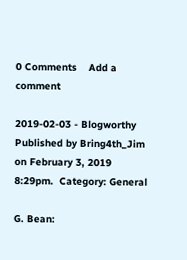0 Comments    Add a comment

2019-02-03 - Blogworthy
Published by Bring4th_Jim on February 3, 2019 8:29pm.  Category: General

G. Bean: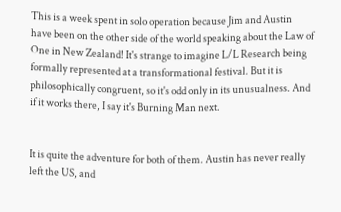This is a week spent in solo operation because Jim and Austin have been on the other side of the world speaking about the Law of One in New Zealand! It's strange to imagine L/L Research being formally represented at a transformational festival. But it is philosophically congruent, so it's odd only in its unusualness. And if it works there, I say it's Burning Man next.


It is quite the adventure for both of them. Austin has never really left the US, and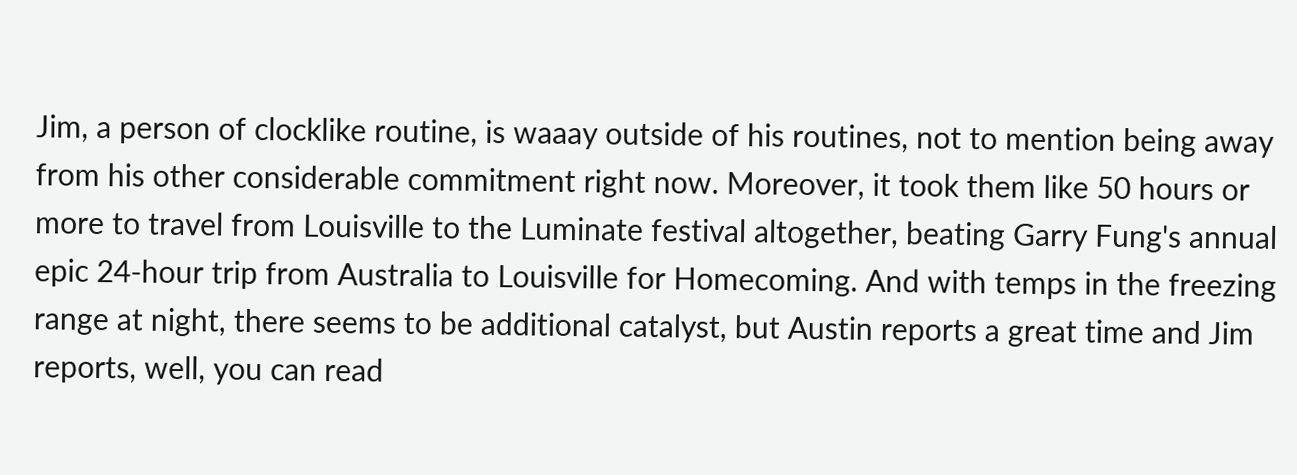Jim, a person of clocklike routine, is waaay outside of his routines, not to mention being away from his other considerable commitment right now. Moreover, it took them like 50 hours or more to travel from Louisville to the Luminate festival altogether, beating Garry Fung's annual epic 24-hour trip from Australia to Louisville for Homecoming. And with temps in the freezing range at night, there seems to be additional catalyst, but Austin reports a great time and Jim reports, well, you can read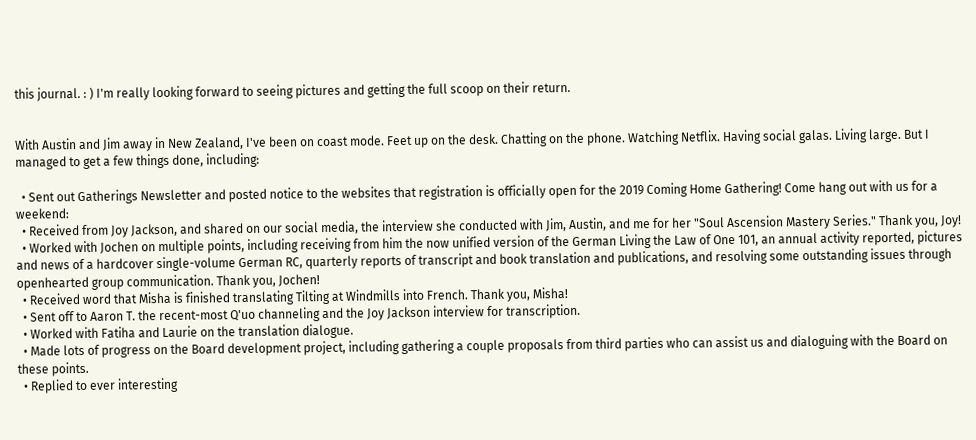this journal. : ) I'm really looking forward to seeing pictures and getting the full scoop on their return.


With Austin and Jim away in New Zealand, I've been on coast mode. Feet up on the desk. Chatting on the phone. Watching Netflix. Having social galas. Living large. But I managed to get a few things done, including:

  • Sent out Gatherings Newsletter and posted notice to the websites that registration is officially open for the 2019 Coming Home Gathering! Come hang out with us for a weekend:
  • Received from Joy Jackson, and shared on our social media, the interview she conducted with Jim, Austin, and me for her "Soul Ascension Mastery Series." Thank you, Joy!
  • Worked with Jochen on multiple points, including receiving from him the now unified version of the German Living the Law of One 101, an annual activity reported, pictures and news of a hardcover single-volume German RC, quarterly reports of transcript and book translation and publications, and resolving some outstanding issues through openhearted group communication. Thank you, Jochen!
  • Received word that Misha is finished translating Tilting at Windmills into French. Thank you, Misha!
  • Sent off to Aaron T. the recent-most Q'uo channeling and the Joy Jackson interview for transcription.
  • Worked with Fatiha and Laurie on the translation dialogue.
  • Made lots of progress on the Board development project, including gathering a couple proposals from third parties who can assist us and dialoguing with the Board on these points.
  • Replied to ever interesting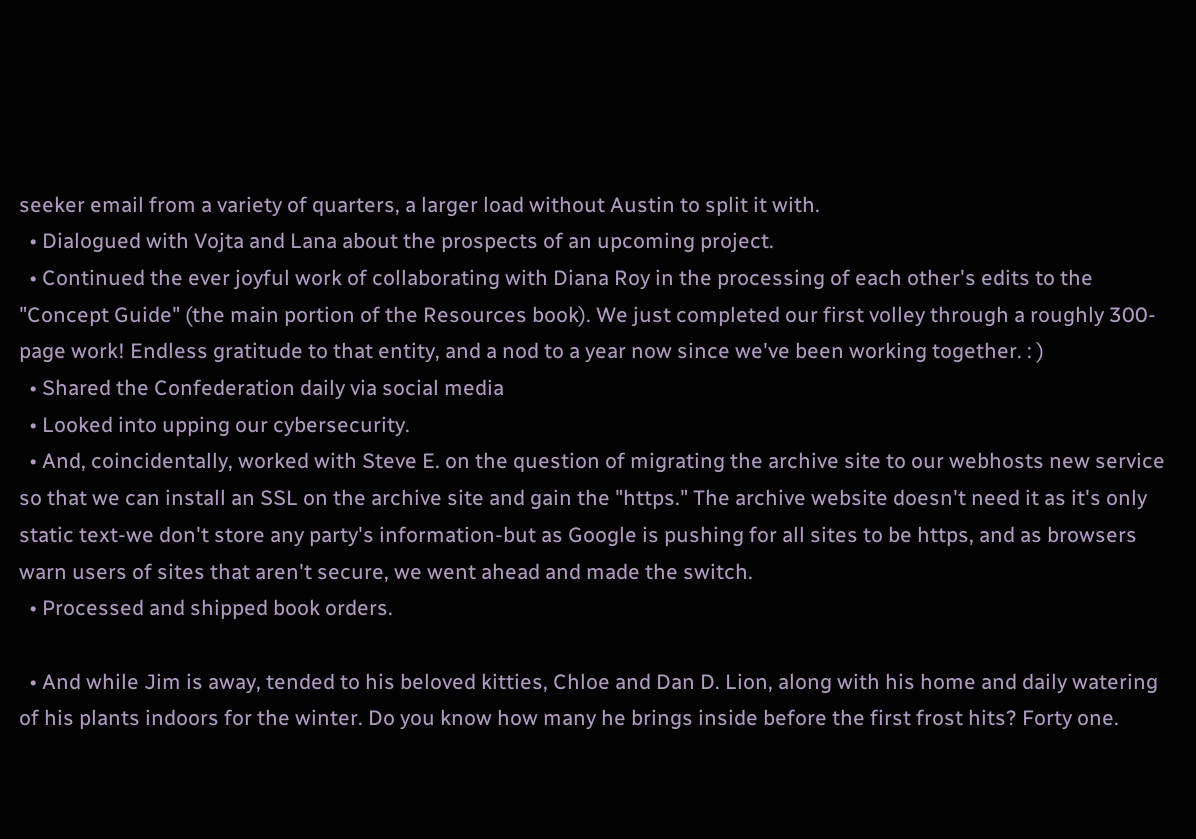seeker email from a variety of quarters, a larger load without Austin to split it with.
  • Dialogued with Vojta and Lana about the prospects of an upcoming project.
  • Continued the ever joyful work of collaborating with Diana Roy in the processing of each other's edits to the "Concept Guide" (the main portion of the Resources book). We just completed our first volley through a roughly 300-page work! Endless gratitude to that entity, and a nod to a year now since we've been working together. : )
  • Shared the Confederation daily via social media
  • Looked into upping our cybersecurity.
  • And, coincidentally, worked with Steve E. on the question of migrating the archive site to our webhosts new service so that we can install an SSL on the archive site and gain the "https." The archive website doesn't need it as it's only static text-we don't store any party's information-but as Google is pushing for all sites to be https, and as browsers warn users of sites that aren't secure, we went ahead and made the switch.
  • Processed and shipped book orders.

  • And while Jim is away, tended to his beloved kitties, Chloe and Dan D. Lion, along with his home and daily watering of his plants indoors for the winter. Do you know how many he brings inside before the first frost hits? Forty one.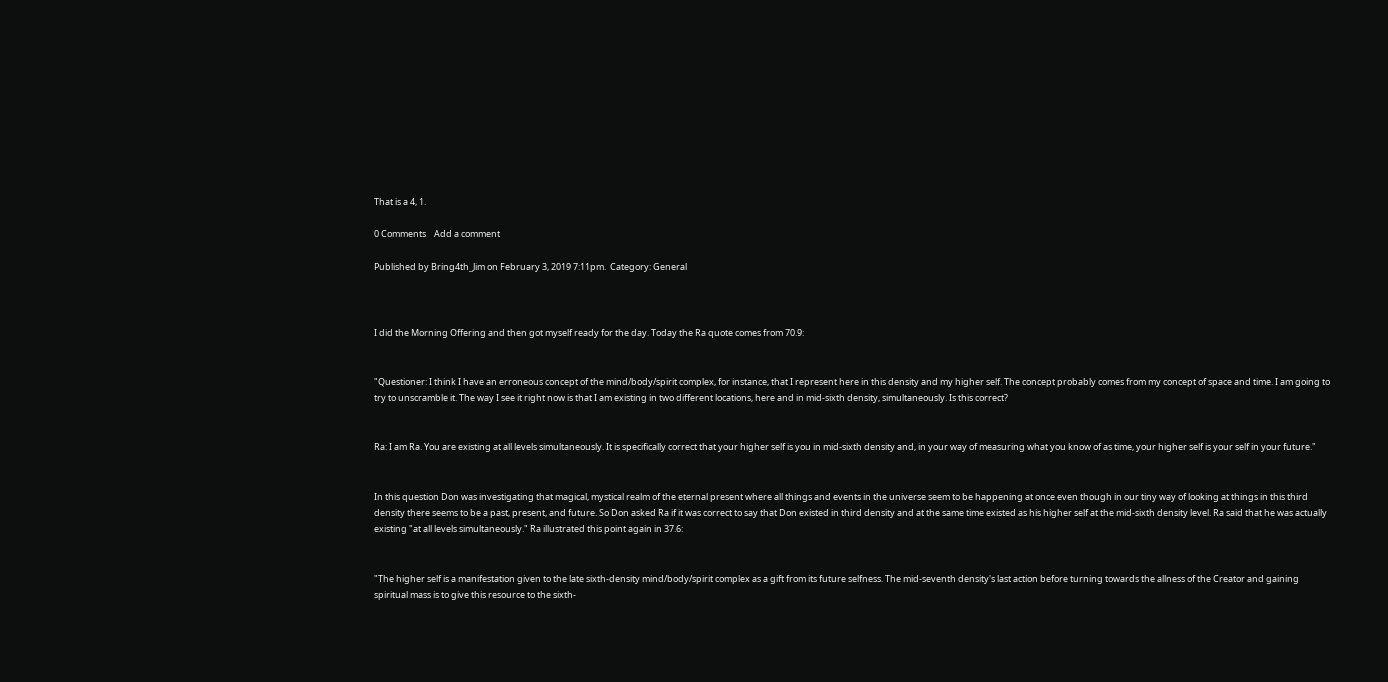That is a 4, 1.

0 Comments    Add a comment

Published by Bring4th_Jim on February 3, 2019 7:11pm.  Category: General



I did the Morning Offering and then got myself ready for the day. Today the Ra quote comes from 70.9:


"Questioner: I think I have an erroneous concept of the mind/body/spirit complex, for instance, that I represent here in this density and my higher self. The concept probably comes from my concept of space and time. I am going to try to unscramble it. The way I see it right now is that I am existing in two different locations, here and in mid-sixth density, simultaneously. Is this correct?


Ra: I am Ra. You are existing at all levels simultaneously. It is specifically correct that your higher self is you in mid-sixth density and, in your way of measuring what you know of as time, your higher self is your self in your future."


In this question Don was investigating that magical, mystical realm of the eternal present where all things and events in the universe seem to be happening at once even though in our tiny way of looking at things in this third density there seems to be a past, present, and future. So Don asked Ra if it was correct to say that Don existed in third density and at the same time existed as his higher self at the mid-sixth density level. Ra said that he was actually existing "at all levels simultaneously." Ra illustrated this point again in 37.6:


"The higher self is a manifestation given to the late sixth-density mind/body/spirit complex as a gift from its future selfness. The mid-seventh density's last action before turning towards the allness of the Creator and gaining spiritual mass is to give this resource to the sixth-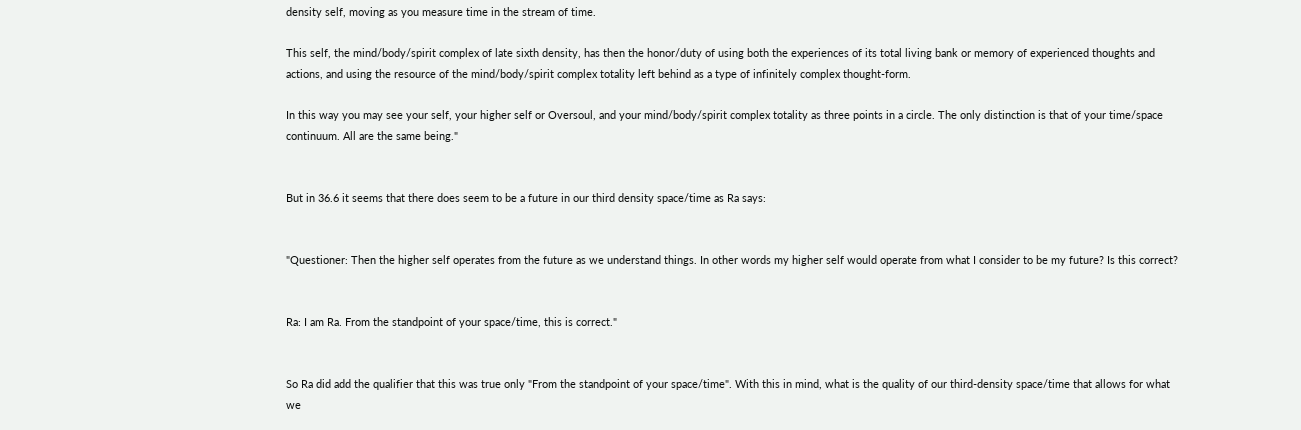density self, moving as you measure time in the stream of time.

This self, the mind/body/spirit complex of late sixth density, has then the honor/duty of using both the experiences of its total living bank or memory of experienced thoughts and actions, and using the resource of the mind/body/spirit complex totality left behind as a type of infinitely complex thought-form.

In this way you may see your self, your higher self or Oversoul, and your mind/body/spirit complex totality as three points in a circle. The only distinction is that of your time/space continuum. All are the same being."


But in 36.6 it seems that there does seem to be a future in our third density space/time as Ra says:


"Questioner: Then the higher self operates from the future as we understand things. In other words my higher self would operate from what I consider to be my future? Is this correct?


Ra: I am Ra. From the standpoint of your space/time, this is correct."


So Ra did add the qualifier that this was true only "From the standpoint of your space/time". With this in mind, what is the quality of our third-density space/time that allows for what we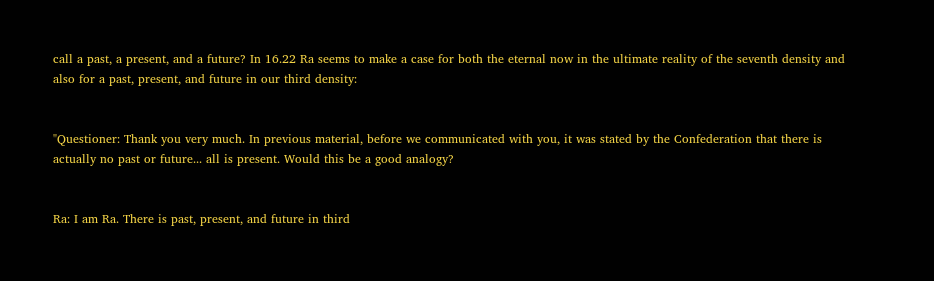call a past, a present, and a future? In 16.22 Ra seems to make a case for both the eternal now in the ultimate reality of the seventh density and also for a past, present, and future in our third density:


"Questioner: Thank you very much. In previous material, before we communicated with you, it was stated by the Confederation that there is actually no past or future... all is present. Would this be a good analogy?


Ra: I am Ra. There is past, present, and future in third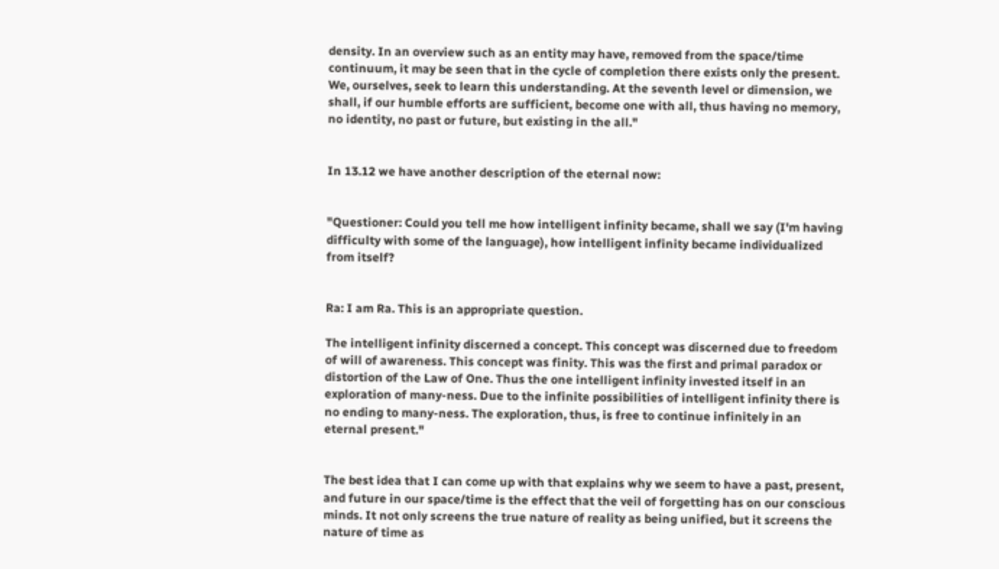density. In an overview such as an entity may have, removed from the space/time continuum, it may be seen that in the cycle of completion there exists only the present. We, ourselves, seek to learn this understanding. At the seventh level or dimension, we shall, if our humble efforts are sufficient, become one with all, thus having no memory, no identity, no past or future, but existing in the all."


In 13.12 we have another description of the eternal now:


"Questioner: Could you tell me how intelligent infinity became, shall we say (I'm having difficulty with some of the language), how intelligent infinity became individualized from itself?


Ra: I am Ra. This is an appropriate question.

The intelligent infinity discerned a concept. This concept was discerned due to freedom of will of awareness. This concept was finity. This was the first and primal paradox or distortion of the Law of One. Thus the one intelligent infinity invested itself in an exploration of many-ness. Due to the infinite possibilities of intelligent infinity there is no ending to many-ness. The exploration, thus, is free to continue infinitely in an eternal present."


The best idea that I can come up with that explains why we seem to have a past, present, and future in our space/time is the effect that the veil of forgetting has on our conscious minds. It not only screens the true nature of reality as being unified, but it screens the nature of time as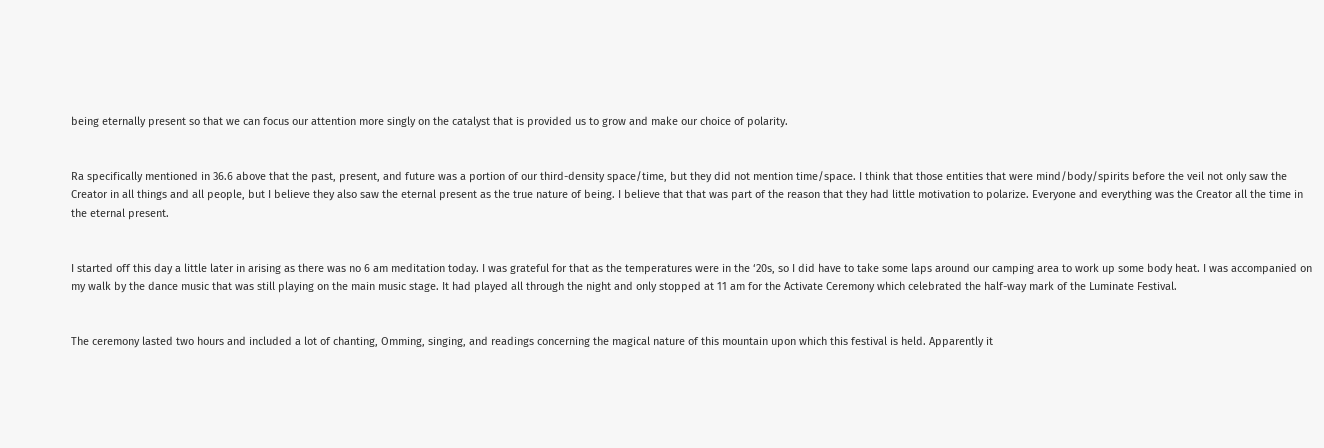being eternally present so that we can focus our attention more singly on the catalyst that is provided us to grow and make our choice of polarity.


Ra specifically mentioned in 36.6 above that the past, present, and future was a portion of our third-density space/time, but they did not mention time/space. I think that those entities that were mind/body/spirits before the veil not only saw the Creator in all things and all people, but I believe they also saw the eternal present as the true nature of being. I believe that that was part of the reason that they had little motivation to polarize. Everyone and everything was the Creator all the time in the eternal present.


I started off this day a little later in arising as there was no 6 am meditation today. I was grateful for that as the temperatures were in the ‘20s, so I did have to take some laps around our camping area to work up some body heat. I was accompanied on my walk by the dance music that was still playing on the main music stage. It had played all through the night and only stopped at 11 am for the Activate Ceremony which celebrated the half-way mark of the Luminate Festival.


The ceremony lasted two hours and included a lot of chanting, Omming, singing, and readings concerning the magical nature of this mountain upon which this festival is held. Apparently it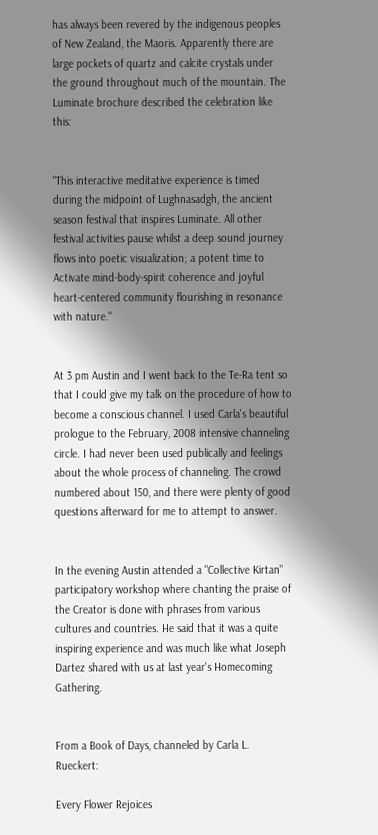has always been revered by the indigenous peoples of New Zealand, the Maoris. Apparently there are large pockets of quartz and calcite crystals under the ground throughout much of the mountain. The Luminate brochure described the celebration like this:


"This interactive meditative experience is timed during the midpoint of Lughnasadgh, the ancient season festival that inspires Luminate. All other festival activities pause whilst a deep sound journey flows into poetic visualization; a potent time to Activate mind-body-spirit coherence and joyful heart-centered community flourishing in resonance with nature."


At 3 pm Austin and I went back to the Te-Ra tent so that I could give my talk on the procedure of how to become a conscious channel. I used Carla's beautiful prologue to the February, 2008 intensive channeling circle. I had never been used publically and feelings about the whole process of channeling. The crowd numbered about 150, and there were plenty of good questions afterward for me to attempt to answer.


In the evening Austin attended a "Collective Kirtan" participatory workshop where chanting the praise of the Creator is done with phrases from various cultures and countries. He said that it was a quite inspiring experience and was much like what Joseph Dartez shared with us at last year's Homecoming Gathering.


From a Book of Days, channeled by Carla L. Rueckert:

Every Flower Rejoices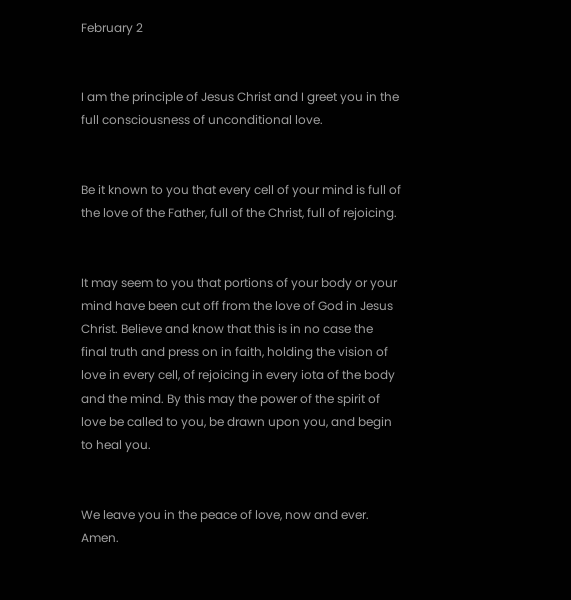February 2


I am the principle of Jesus Christ and I greet you in the full consciousness of unconditional love.


Be it known to you that every cell of your mind is full of the love of the Father, full of the Christ, full of rejoicing.


It may seem to you that portions of your body or your mind have been cut off from the love of God in Jesus Christ. Believe and know that this is in no case the final truth and press on in faith, holding the vision of love in every cell, of rejoicing in every iota of the body and the mind. By this may the power of the spirit of love be called to you, be drawn upon you, and begin to heal you.


We leave you in the peace of love, now and ever. Amen.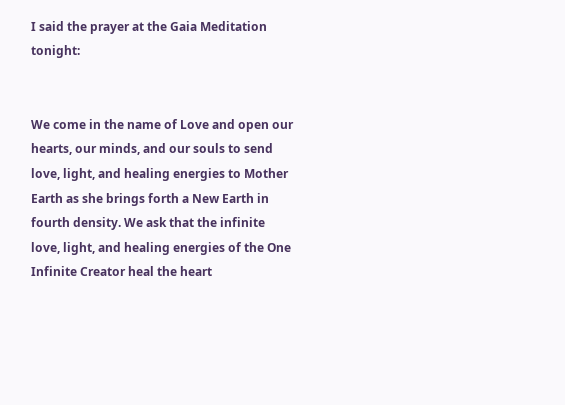I said the prayer at the Gaia Meditation tonight:


We come in the name of Love and open our hearts, our minds, and our souls to send love, light, and healing energies to Mother Earth as she brings forth a New Earth in fourth density. We ask that the infinite love, light, and healing energies of the One Infinite Creator heal the heart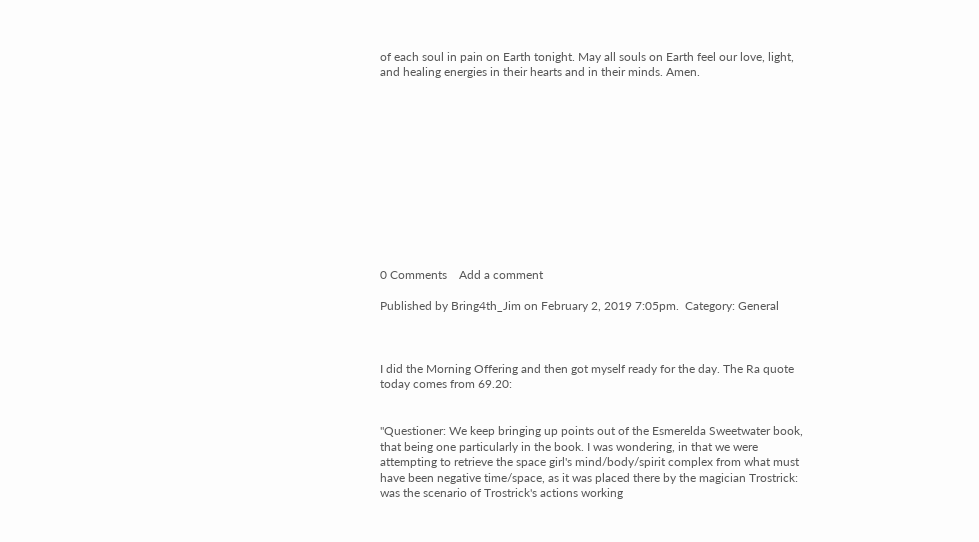of each soul in pain on Earth tonight. May all souls on Earth feel our love, light, and healing energies in their hearts and in their minds. Amen.












0 Comments    Add a comment

Published by Bring4th_Jim on February 2, 2019 7:05pm.  Category: General



I did the Morning Offering and then got myself ready for the day. The Ra quote today comes from 69.20:


"Questioner: We keep bringing up points out of the Esmerelda Sweetwater book, that being one particularly in the book. I was wondering, in that we were attempting to retrieve the space girl's mind/body/spirit complex from what must have been negative time/space, as it was placed there by the magician Trostrick: was the scenario of Trostrick's actions working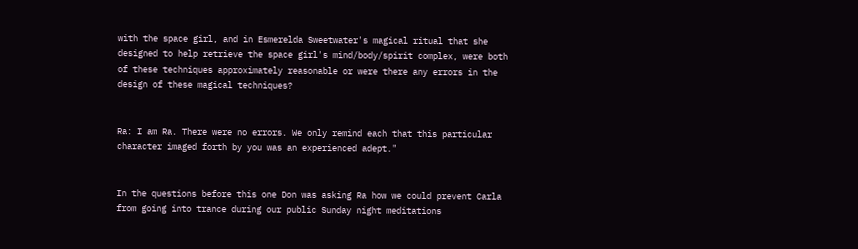with the space girl, and in Esmerelda Sweetwater's magical ritual that she designed to help retrieve the space girl's mind/body/spirit complex, were both of these techniques approximately reasonable or were there any errors in the design of these magical techniques?


Ra: I am Ra. There were no errors. We only remind each that this particular character imaged forth by you was an experienced adept."


In the questions before this one Don was asking Ra how we could prevent Carla from going into trance during our public Sunday night meditations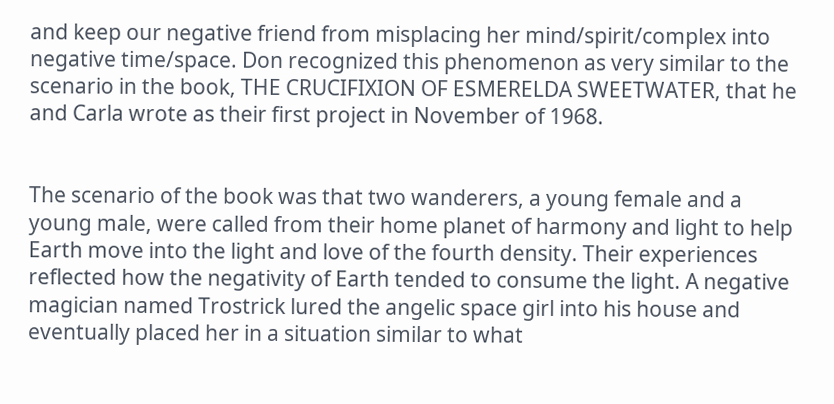and keep our negative friend from misplacing her mind/spirit/complex into negative time/space. Don recognized this phenomenon as very similar to the scenario in the book, THE CRUCIFIXION OF ESMERELDA SWEETWATER, that he and Carla wrote as their first project in November of 1968.


The scenario of the book was that two wanderers, a young female and a young male, were called from their home planet of harmony and light to help Earth move into the light and love of the fourth density. Their experiences reflected how the negativity of Earth tended to consume the light. A negative magician named Trostrick lured the angelic space girl into his house and eventually placed her in a situation similar to what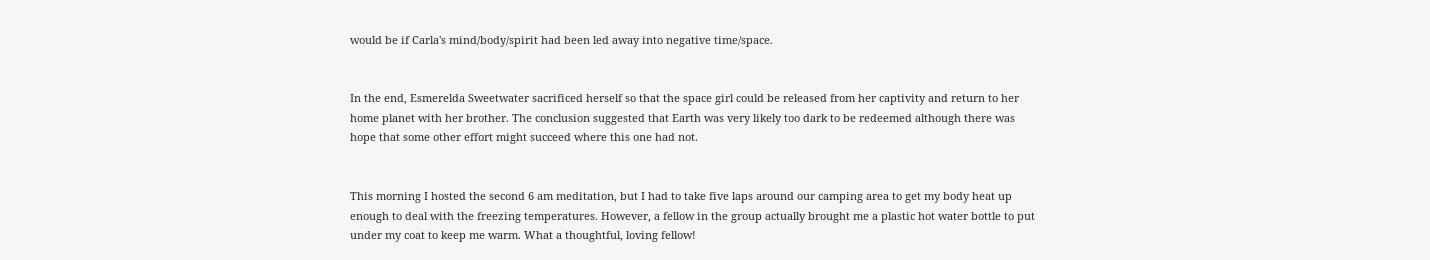would be if Carla's mind/body/spirit had been led away into negative time/space.


In the end, Esmerelda Sweetwater sacrificed herself so that the space girl could be released from her captivity and return to her home planet with her brother. The conclusion suggested that Earth was very likely too dark to be redeemed although there was hope that some other effort might succeed where this one had not.


This morning I hosted the second 6 am meditation, but I had to take five laps around our camping area to get my body heat up enough to deal with the freezing temperatures. However, a fellow in the group actually brought me a plastic hot water bottle to put under my coat to keep me warm. What a thoughtful, loving fellow!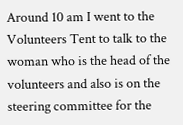Around 10 am I went to the Volunteers Tent to talk to the woman who is the head of the volunteers and also is on the steering committee for the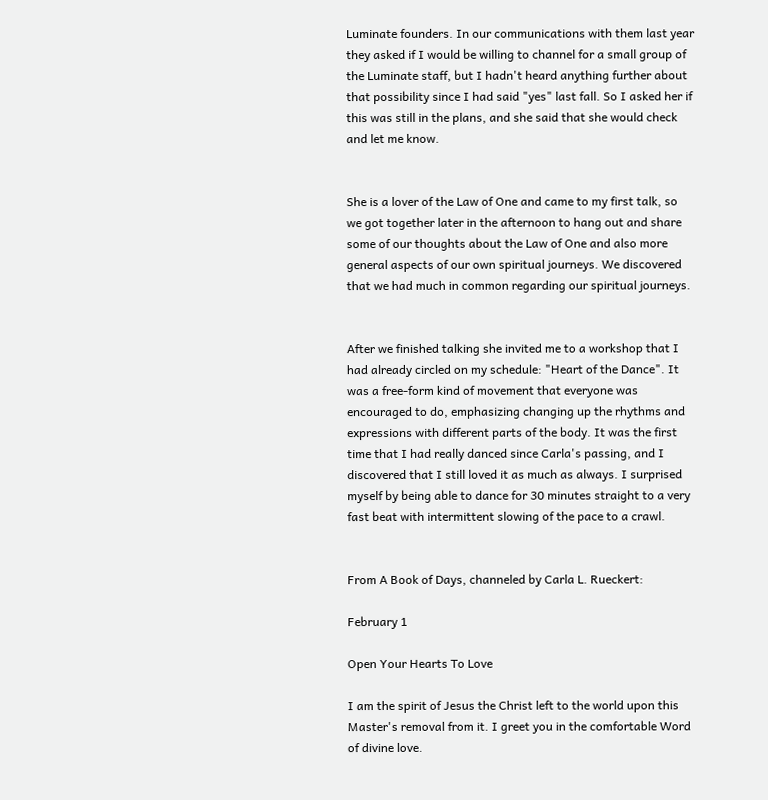Luminate founders. In our communications with them last year they asked if I would be willing to channel for a small group of the Luminate staff, but I hadn't heard anything further about that possibility since I had said "yes" last fall. So I asked her if this was still in the plans, and she said that she would check and let me know.


She is a lover of the Law of One and came to my first talk, so we got together later in the afternoon to hang out and share some of our thoughts about the Law of One and also more general aspects of our own spiritual journeys. We discovered that we had much in common regarding our spiritual journeys.


After we finished talking she invited me to a workshop that I had already circled on my schedule: "Heart of the Dance". It was a free-form kind of movement that everyone was encouraged to do, emphasizing changing up the rhythms and expressions with different parts of the body. It was the first time that I had really danced since Carla's passing, and I discovered that I still loved it as much as always. I surprised myself by being able to dance for 30 minutes straight to a very fast beat with intermittent slowing of the pace to a crawl.


From A Book of Days, channeled by Carla L. Rueckert:

February 1

Open Your Hearts To Love

I am the spirit of Jesus the Christ left to the world upon this Master's removal from it. I greet you in the comfortable Word of divine love.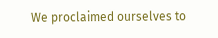We proclaimed ourselves to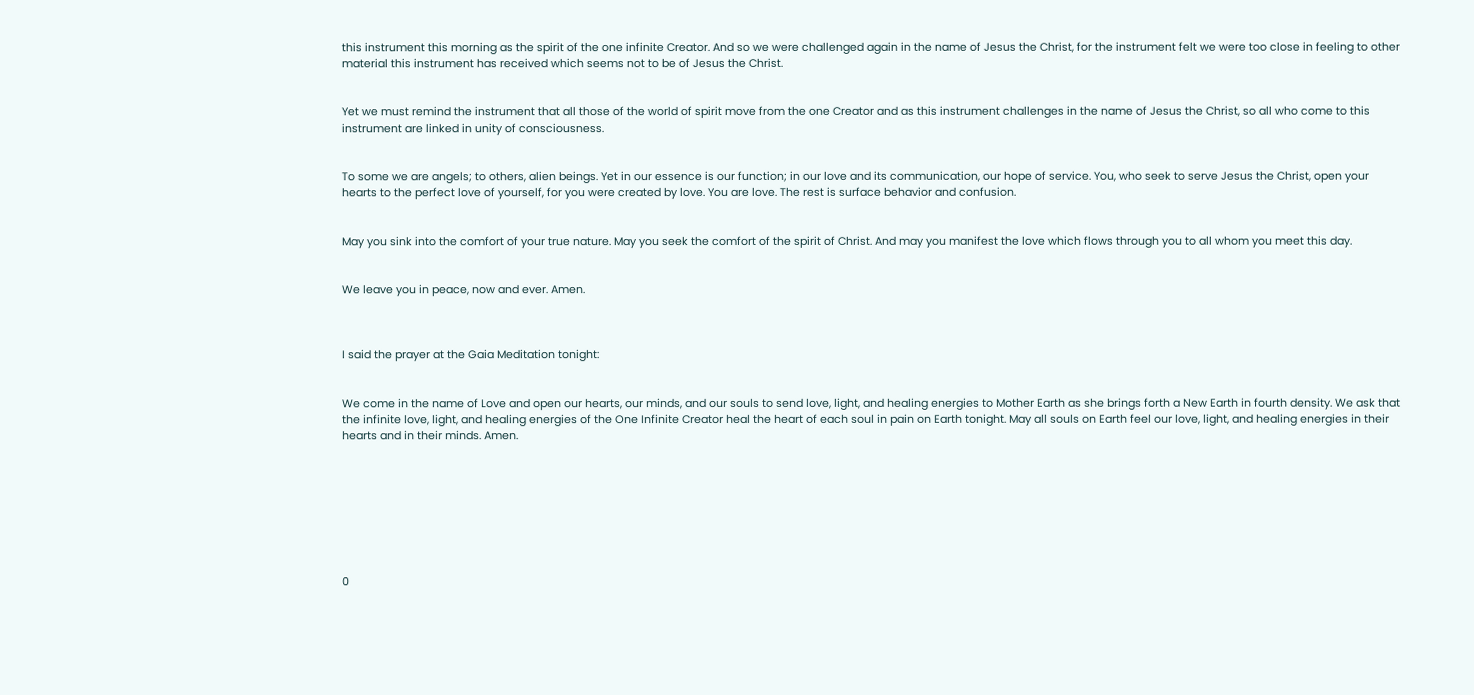this instrument this morning as the spirit of the one infinite Creator. And so we were challenged again in the name of Jesus the Christ, for the instrument felt we were too close in feeling to other material this instrument has received which seems not to be of Jesus the Christ.


Yet we must remind the instrument that all those of the world of spirit move from the one Creator and as this instrument challenges in the name of Jesus the Christ, so all who come to this instrument are linked in unity of consciousness.


To some we are angels; to others, alien beings. Yet in our essence is our function; in our love and its communication, our hope of service. You, who seek to serve Jesus the Christ, open your hearts to the perfect love of yourself, for you were created by love. You are love. The rest is surface behavior and confusion.


May you sink into the comfort of your true nature. May you seek the comfort of the spirit of Christ. And may you manifest the love which flows through you to all whom you meet this day.


We leave you in peace, now and ever. Amen.



I said the prayer at the Gaia Meditation tonight:


We come in the name of Love and open our hearts, our minds, and our souls to send love, light, and healing energies to Mother Earth as she brings forth a New Earth in fourth density. We ask that the infinite love, light, and healing energies of the One Infinite Creator heal the heart of each soul in pain on Earth tonight. May all souls on Earth feel our love, light, and healing energies in their hearts and in their minds. Amen.








0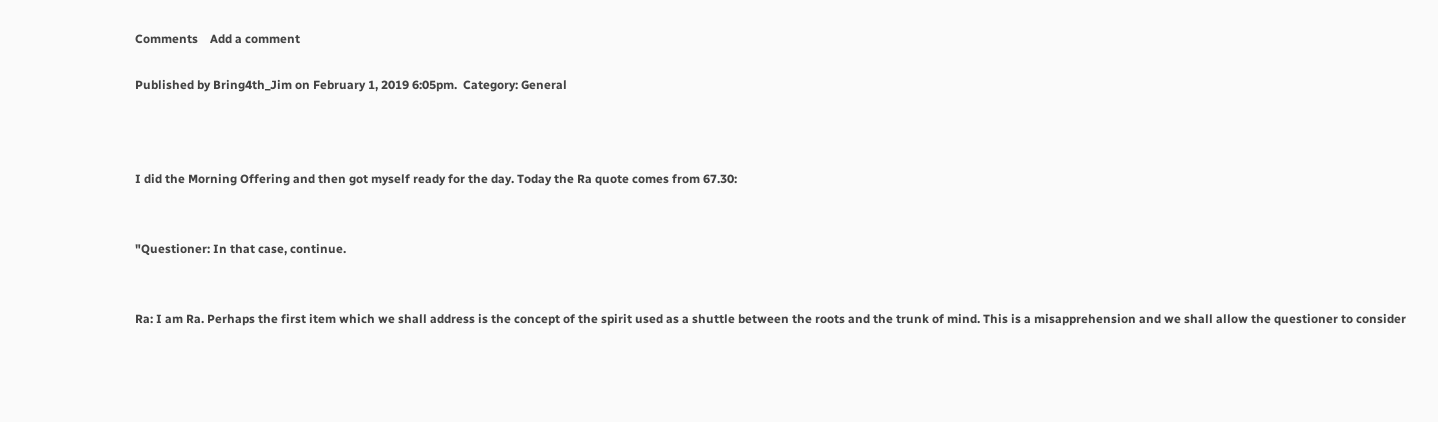Comments    Add a comment

Published by Bring4th_Jim on February 1, 2019 6:05pm.  Category: General



I did the Morning Offering and then got myself ready for the day. Today the Ra quote comes from 67.30:


"Questioner: In that case, continue.


Ra: I am Ra. Perhaps the first item which we shall address is the concept of the spirit used as a shuttle between the roots and the trunk of mind. This is a misapprehension and we shall allow the questioner to consider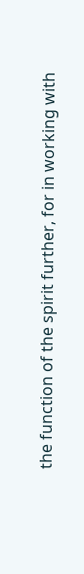the function of the spirit further, for in working with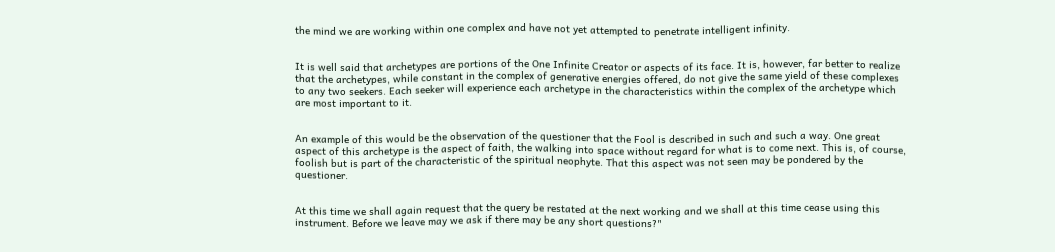the mind we are working within one complex and have not yet attempted to penetrate intelligent infinity.


It is well said that archetypes are portions of the One Infinite Creator or aspects of its face. It is, however, far better to realize that the archetypes, while constant in the complex of generative energies offered, do not give the same yield of these complexes to any two seekers. Each seeker will experience each archetype in the characteristics within the complex of the archetype which are most important to it.


An example of this would be the observation of the questioner that the Fool is described in such and such a way. One great aspect of this archetype is the aspect of faith, the walking into space without regard for what is to come next. This is, of course, foolish but is part of the characteristic of the spiritual neophyte. That this aspect was not seen may be pondered by the questioner.


At this time we shall again request that the query be restated at the next working and we shall at this time cease using this instrument. Before we leave may we ask if there may be any short questions?"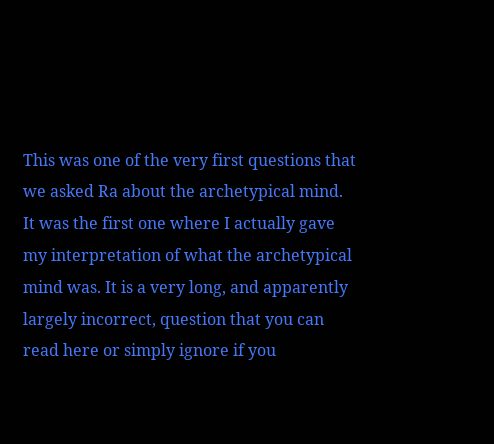This was one of the very first questions that we asked Ra about the archetypical mind. It was the first one where I actually gave my interpretation of what the archetypical mind was. It is a very long, and apparently largely incorrect, question that you can read here or simply ignore if you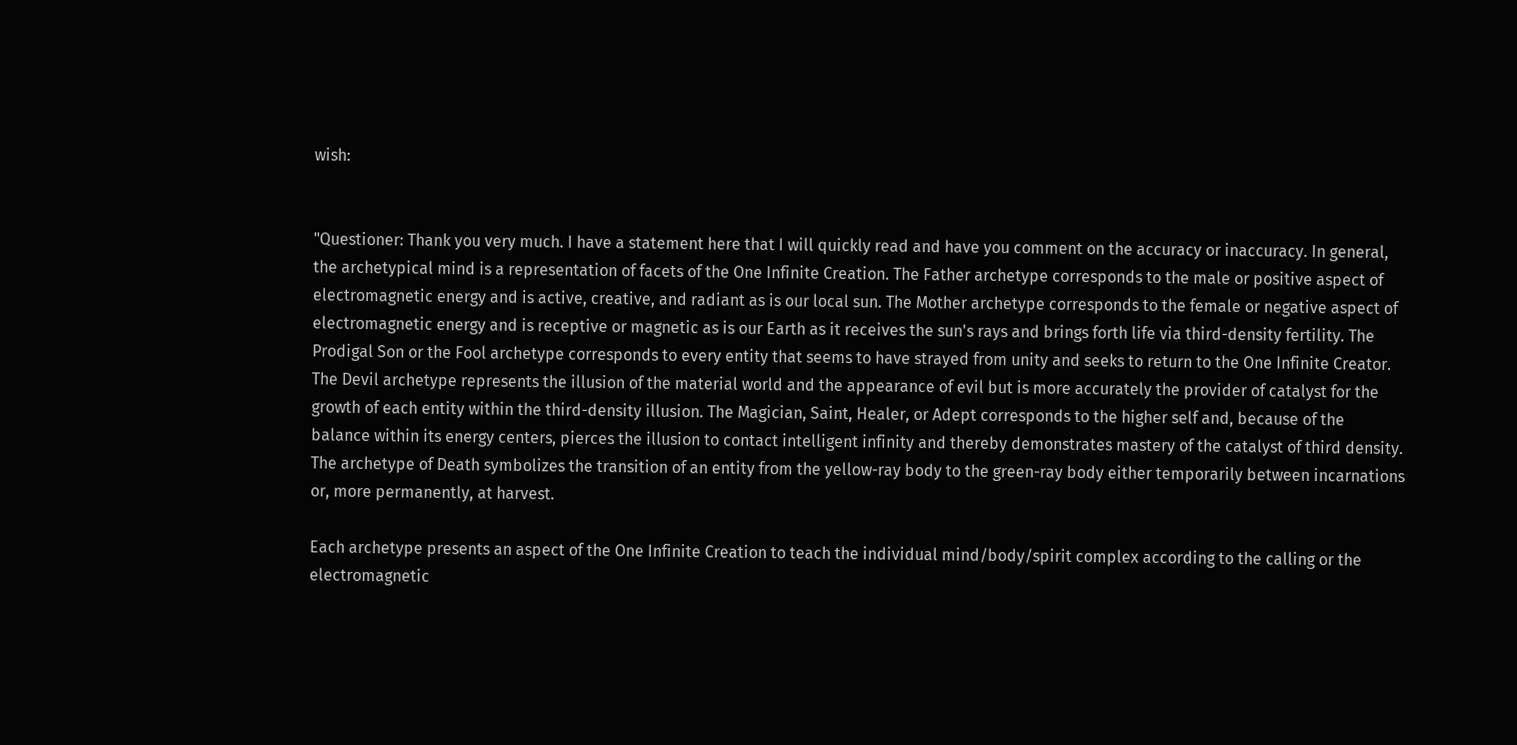wish:


"Questioner: Thank you very much. I have a statement here that I will quickly read and have you comment on the accuracy or inaccuracy. In general, the archetypical mind is a representation of facets of the One Infinite Creation. The Father archetype corresponds to the male or positive aspect of electromagnetic energy and is active, creative, and radiant as is our local sun. The Mother archetype corresponds to the female or negative aspect of electromagnetic energy and is receptive or magnetic as is our Earth as it receives the sun's rays and brings forth life via third-density fertility. The Prodigal Son or the Fool archetype corresponds to every entity that seems to have strayed from unity and seeks to return to the One Infinite Creator. The Devil archetype represents the illusion of the material world and the appearance of evil but is more accurately the provider of catalyst for the growth of each entity within the third-density illusion. The Magician, Saint, Healer, or Adept corresponds to the higher self and, because of the balance within its energy centers, pierces the illusion to contact intelligent infinity and thereby demonstrates mastery of the catalyst of third density. The archetype of Death symbolizes the transition of an entity from the yellow-ray body to the green-ray body either temporarily between incarnations or, more permanently, at harvest.

Each archetype presents an aspect of the One Infinite Creation to teach the individual mind/body/spirit complex according to the calling or the electromagnetic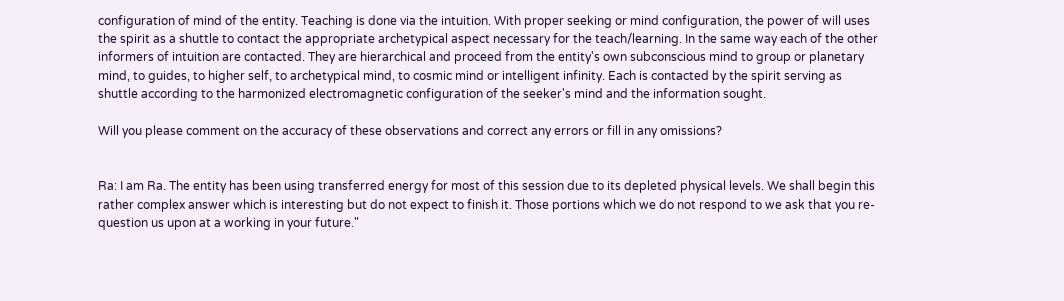configuration of mind of the entity. Teaching is done via the intuition. With proper seeking or mind configuration, the power of will uses the spirit as a shuttle to contact the appropriate archetypical aspect necessary for the teach/learning. In the same way each of the other informers of intuition are contacted. They are hierarchical and proceed from the entity's own subconscious mind to group or planetary mind, to guides, to higher self, to archetypical mind, to cosmic mind or intelligent infinity. Each is contacted by the spirit serving as shuttle according to the harmonized electromagnetic configuration of the seeker's mind and the information sought.

Will you please comment on the accuracy of these observations and correct any errors or fill in any omissions?


Ra: I am Ra. The entity has been using transferred energy for most of this session due to its depleted physical levels. We shall begin this rather complex answer which is interesting but do not expect to finish it. Those portions which we do not respond to we ask that you re-question us upon at a working in your future."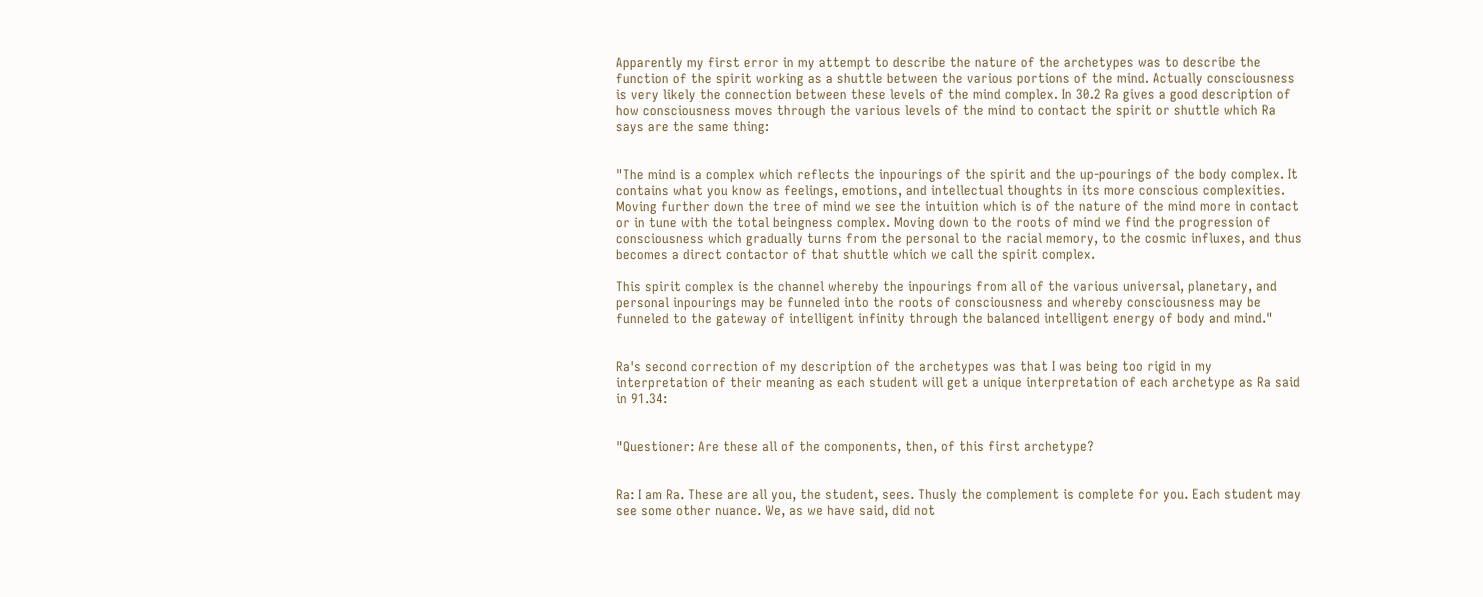Apparently my first error in my attempt to describe the nature of the archetypes was to describe the function of the spirit working as a shuttle between the various portions of the mind. Actually consciousness is very likely the connection between these levels of the mind complex. In 30.2 Ra gives a good description of how consciousness moves through the various levels of the mind to contact the spirit or shuttle which Ra says are the same thing:


"The mind is a complex which reflects the inpourings of the spirit and the up-pourings of the body complex. It contains what you know as feelings, emotions, and intellectual thoughts in its more conscious complexities. Moving further down the tree of mind we see the intuition which is of the nature of the mind more in contact or in tune with the total beingness complex. Moving down to the roots of mind we find the progression of consciousness which gradually turns from the personal to the racial memory, to the cosmic influxes, and thus becomes a direct contactor of that shuttle which we call the spirit complex.

This spirit complex is the channel whereby the inpourings from all of the various universal, planetary, and personal inpourings may be funneled into the roots of consciousness and whereby consciousness may be funneled to the gateway of intelligent infinity through the balanced intelligent energy of body and mind."


Ra's second correction of my description of the archetypes was that I was being too rigid in my interpretation of their meaning as each student will get a unique interpretation of each archetype as Ra said in 91.34:


"Questioner: Are these all of the components, then, of this first archetype?


Ra: I am Ra. These are all you, the student, sees. Thusly the complement is complete for you. Each student may see some other nuance. We, as we have said, did not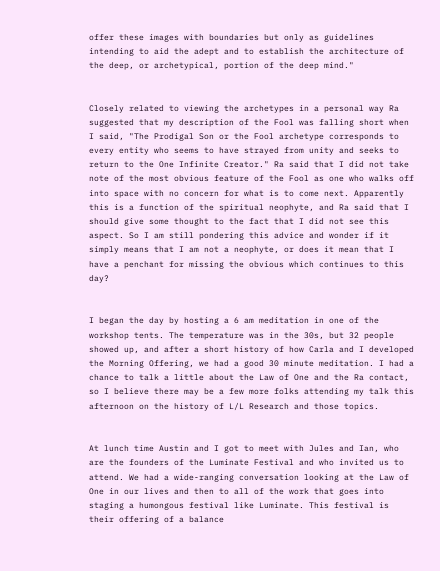offer these images with boundaries but only as guidelines intending to aid the adept and to establish the architecture of the deep, or archetypical, portion of the deep mind."


Closely related to viewing the archetypes in a personal way Ra suggested that my description of the Fool was falling short when I said, "The Prodigal Son or the Fool archetype corresponds to every entity who seems to have strayed from unity and seeks to return to the One Infinite Creator." Ra said that I did not take note of the most obvious feature of the Fool as one who walks off into space with no concern for what is to come next. Apparently this is a function of the spiritual neophyte, and Ra said that I should give some thought to the fact that I did not see this aspect. So I am still pondering this advice and wonder if it simply means that I am not a neophyte, or does it mean that I have a penchant for missing the obvious which continues to this day?


I began the day by hosting a 6 am meditation in one of the workshop tents. The temperature was in the 30s, but 32 people showed up, and after a short history of how Carla and I developed the Morning Offering, we had a good 30 minute meditation. I had a chance to talk a little about the Law of One and the Ra contact, so I believe there may be a few more folks attending my talk this afternoon on the history of L/L Research and those topics.


At lunch time Austin and I got to meet with Jules and Ian, who are the founders of the Luminate Festival and who invited us to attend. We had a wide-ranging conversation looking at the Law of One in our lives and then to all of the work that goes into staging a humongous festival like Luminate. This festival is their offering of a balance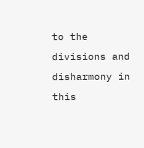to the divisions and disharmony in this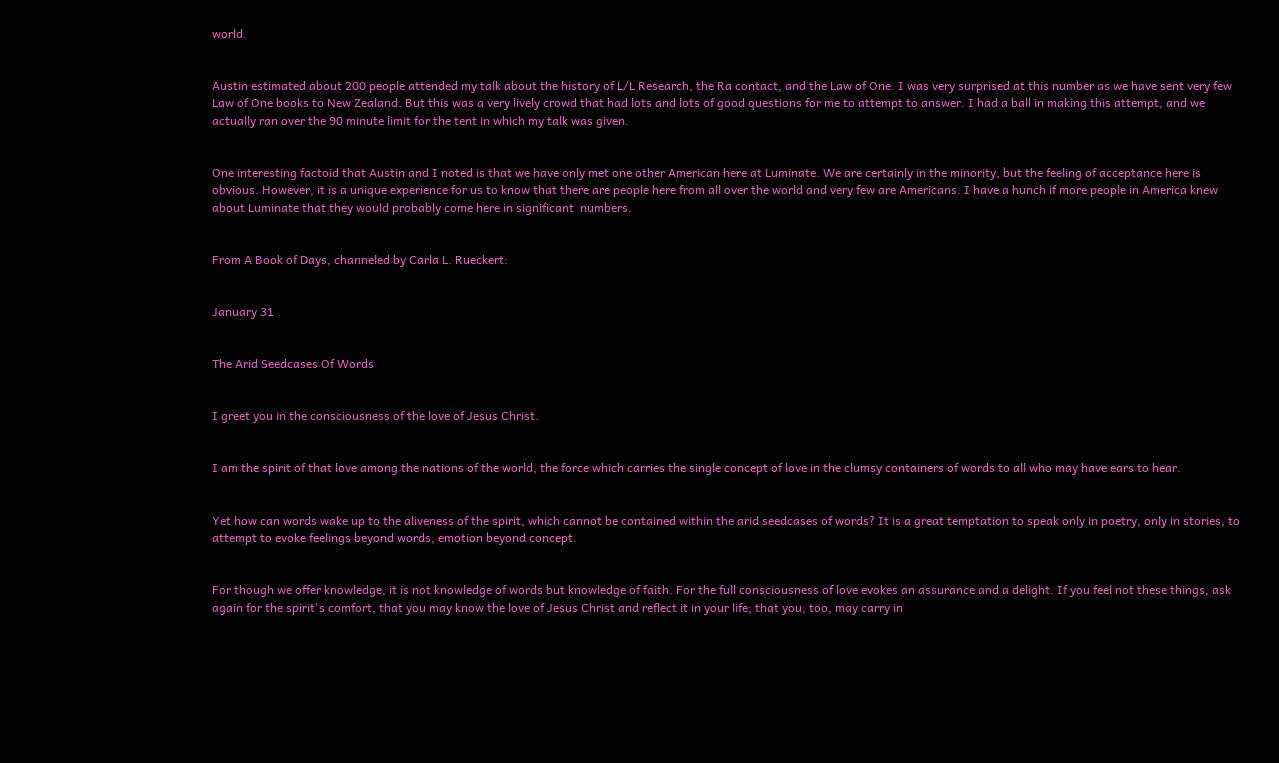world.


Austin estimated about 200 people attended my talk about the history of L/L Research, the Ra contact, and the Law of One. I was very surprised at this number as we have sent very few Law of One books to New Zealand. But this was a very lively crowd that had lots and lots of good questions for me to attempt to answer. I had a ball in making this attempt, and we actually ran over the 90 minute limit for the tent in which my talk was given.


One interesting factoid that Austin and I noted is that we have only met one other American here at Luminate. We are certainly in the minority, but the feeling of acceptance here is obvious. However, it is a unique experience for us to know that there are people here from all over the world and very few are Americans. I have a hunch if more people in America knew about Luminate that they would probably come here in significant  numbers.


From A Book of Days, channeled by Carla L. Rueckert:


January 31


The Arid Seedcases Of Words


I greet you in the consciousness of the love of Jesus Christ.


I am the spirit of that love among the nations of the world, the force which carries the single concept of love in the clumsy containers of words to all who may have ears to hear.


Yet how can words wake up to the aliveness of the spirit, which cannot be contained within the arid seedcases of words? It is a great temptation to speak only in poetry, only in stories, to attempt to evoke feelings beyond words, emotion beyond concept.


For though we offer knowledge, it is not knowledge of words but knowledge of faith. For the full consciousness of love evokes an assurance and a delight. If you feel not these things, ask again for the spirit's comfort, that you may know the love of Jesus Christ and reflect it in your life; that you, too, may carry in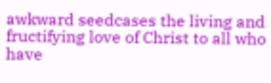awkward seedcases the living and fructifying love of Christ to all who have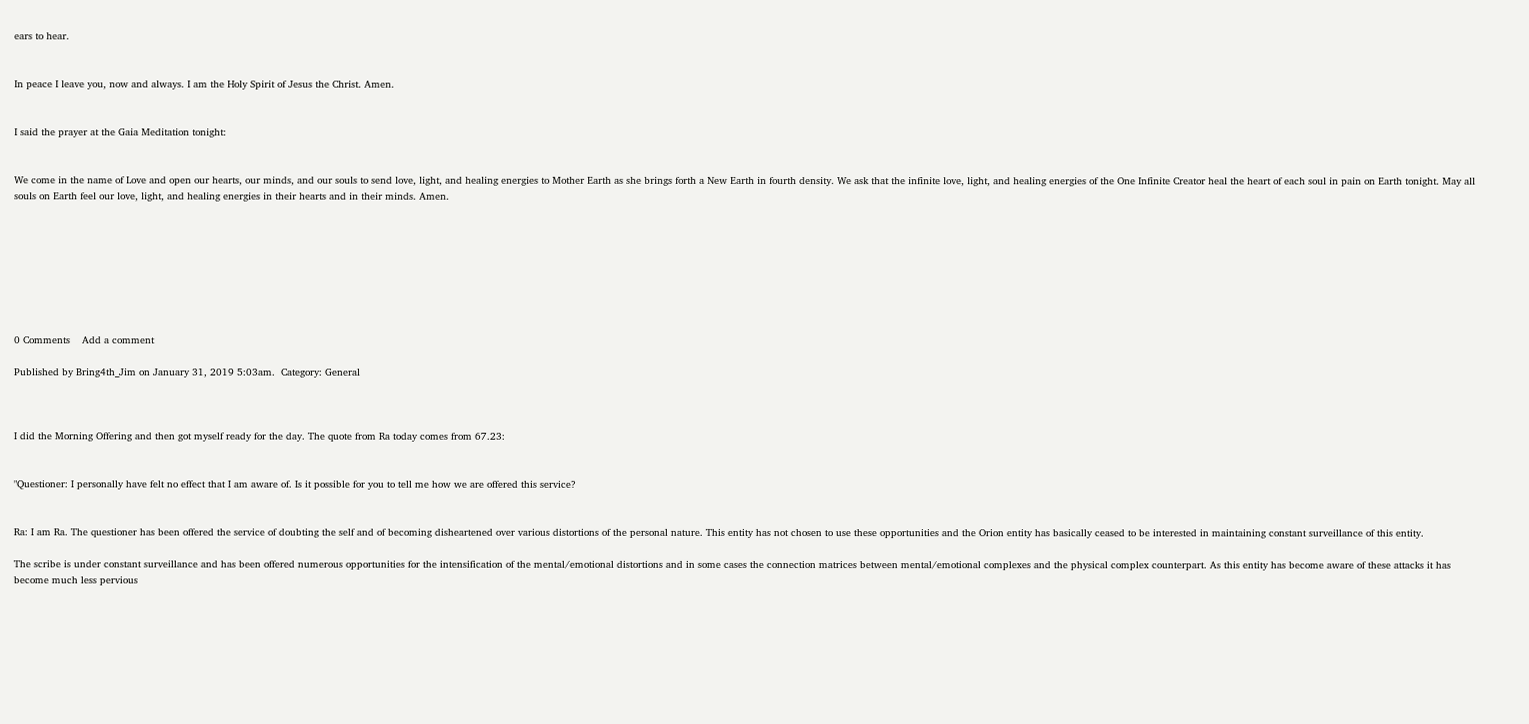ears to hear.


In peace I leave you, now and always. I am the Holy Spirit of Jesus the Christ. Amen.


I said the prayer at the Gaia Meditation tonight:


We come in the name of Love and open our hearts, our minds, and our souls to send love, light, and healing energies to Mother Earth as she brings forth a New Earth in fourth density. We ask that the infinite love, light, and healing energies of the One Infinite Creator heal the heart of each soul in pain on Earth tonight. May all souls on Earth feel our love, light, and healing energies in their hearts and in their minds. Amen.








0 Comments    Add a comment

Published by Bring4th_Jim on January 31, 2019 5:03am.  Category: General



I did the Morning Offering and then got myself ready for the day. The quote from Ra today comes from 67.23:


"Questioner: I personally have felt no effect that I am aware of. Is it possible for you to tell me how we are offered this service?


Ra: I am Ra. The questioner has been offered the service of doubting the self and of becoming disheartened over various distortions of the personal nature. This entity has not chosen to use these opportunities and the Orion entity has basically ceased to be interested in maintaining constant surveillance of this entity.

The scribe is under constant surveillance and has been offered numerous opportunities for the intensification of the mental/emotional distortions and in some cases the connection matrices between mental/emotional complexes and the physical complex counterpart. As this entity has become aware of these attacks it has become much less pervious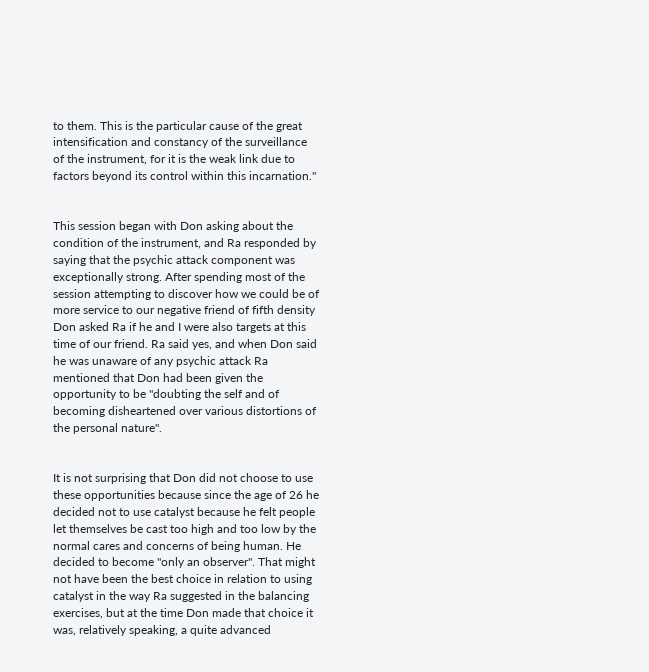to them. This is the particular cause of the great intensification and constancy of the surveillance of the instrument, for it is the weak link due to factors beyond its control within this incarnation."


This session began with Don asking about the condition of the instrument, and Ra responded by saying that the psychic attack component was exceptionally strong. After spending most of the session attempting to discover how we could be of more service to our negative friend of fifth density Don asked Ra if he and I were also targets at this time of our friend. Ra said yes, and when Don said he was unaware of any psychic attack Ra mentioned that Don had been given the opportunity to be "doubting the self and of becoming disheartened over various distortions of the personal nature".


It is not surprising that Don did not choose to use these opportunities because since the age of 26 he decided not to use catalyst because he felt people let themselves be cast too high and too low by the normal cares and concerns of being human. He decided to become "only an observer". That might not have been the best choice in relation to using catalyst in the way Ra suggested in the balancing exercises, but at the time Don made that choice it was, relatively speaking, a quite advanced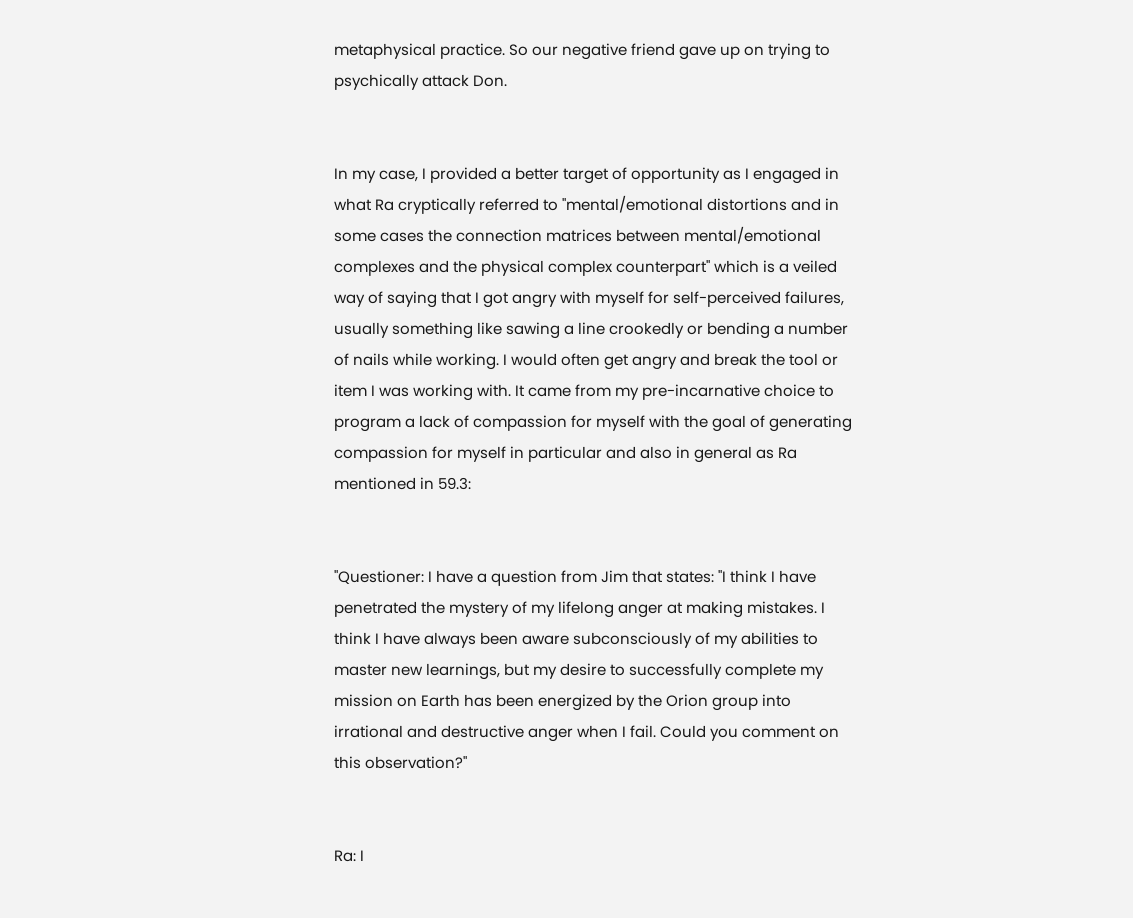metaphysical practice. So our negative friend gave up on trying to psychically attack Don.


In my case, I provided a better target of opportunity as I engaged in what Ra cryptically referred to "mental/emotional distortions and in some cases the connection matrices between mental/emotional complexes and the physical complex counterpart" which is a veiled way of saying that I got angry with myself for self-perceived failures, usually something like sawing a line crookedly or bending a number of nails while working. I would often get angry and break the tool or item I was working with. It came from my pre-incarnative choice to program a lack of compassion for myself with the goal of generating compassion for myself in particular and also in general as Ra mentioned in 59.3:


"Questioner: I have a question from Jim that states: "I think I have penetrated the mystery of my lifelong anger at making mistakes. I think I have always been aware subconsciously of my abilities to master new learnings, but my desire to successfully complete my mission on Earth has been energized by the Orion group into irrational and destructive anger when I fail. Could you comment on this observation?"


Ra: I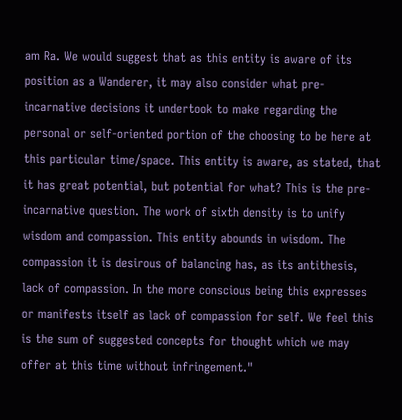am Ra. We would suggest that as this entity is aware of its position as a Wanderer, it may also consider what pre-incarnative decisions it undertook to make regarding the personal or self-oriented portion of the choosing to be here at this particular time/space. This entity is aware, as stated, that it has great potential, but potential for what? This is the pre-incarnative question. The work of sixth density is to unify wisdom and compassion. This entity abounds in wisdom. The compassion it is desirous of balancing has, as its antithesis, lack of compassion. In the more conscious being this expresses or manifests itself as lack of compassion for self. We feel this is the sum of suggested concepts for thought which we may offer at this time without infringement."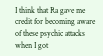I think that Ra gave me credit for becoming aware of these psychic attacks when I got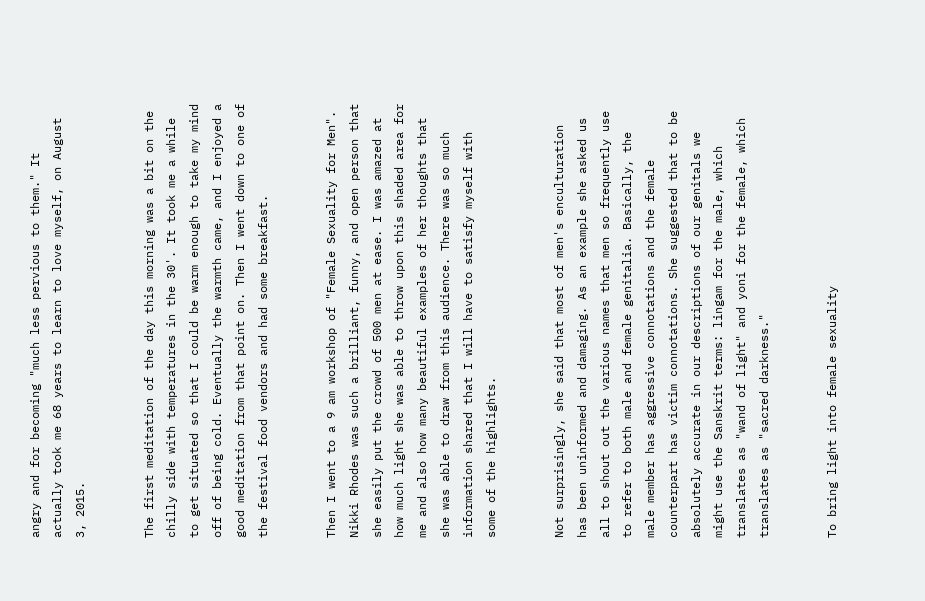angry and for becoming "much less pervious to them." It actually took me 68 years to learn to love myself, on August 3, 2015.


The first meditation of the day this morning was a bit on the chilly side with temperatures in the 30'. It took me a while to get situated so that I could be warm enough to take my mind off of being cold. Eventually the warmth came, and I enjoyed a good meditation from that point on. Then I went down to one of the festival food vendors and had some breakfast.


Then I went to a 9 am workshop of "Female Sexuality for Men". Nikki Rhodes was such a brilliant, funny, and open person that she easily put the crowd of 500 men at ease. I was amazed at how much light she was able to throw upon this shaded area for me and also how many beautiful examples of her thoughts that she was able to draw from this audience. There was so much information shared that I will have to satisfy myself with some of the highlights.


Not surprisingly, she said that most of men's enculturation has been uninformed and damaging. As an example she asked us all to shout out the various names that men so frequently use to refer to both male and female genitalia. Basically, the male member has aggressive connotations and the female counterpart has victim connotations. She suggested that to be absolutely accurate in our descriptions of our genitals we might use the Sanskrit terms: lingam for the male, which translates as "wand of light" and yoni for the female, which translates as "sacred darkness."


To bring light into female sexuality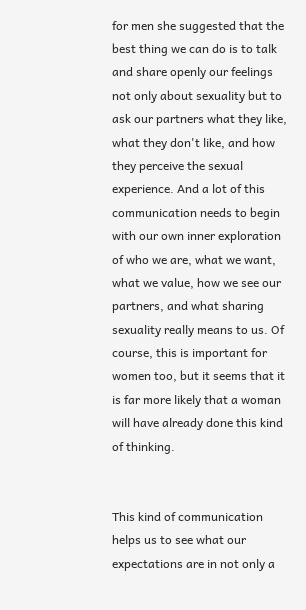for men she suggested that the best thing we can do is to talk and share openly our feelings not only about sexuality but to ask our partners what they like, what they don't like, and how they perceive the sexual experience. And a lot of this communication needs to begin with our own inner exploration of who we are, what we want, what we value, how we see our partners, and what sharing sexuality really means to us. Of course, this is important for women too, but it seems that it is far more likely that a woman will have already done this kind of thinking.


This kind of communication helps us to see what our expectations are in not only a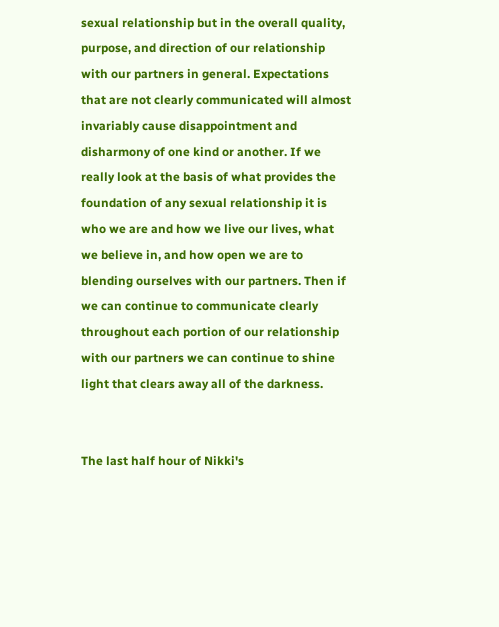sexual relationship but in the overall quality, purpose, and direction of our relationship with our partners in general. Expectations that are not clearly communicated will almost invariably cause disappointment and disharmony of one kind or another. If we really look at the basis of what provides the foundation of any sexual relationship it is who we are and how we live our lives, what we believe in, and how open we are to blending ourselves with our partners. Then if we can continue to communicate clearly throughout each portion of our relationship with our partners we can continue to shine light that clears away all of the darkness.


The last half hour of Nikki's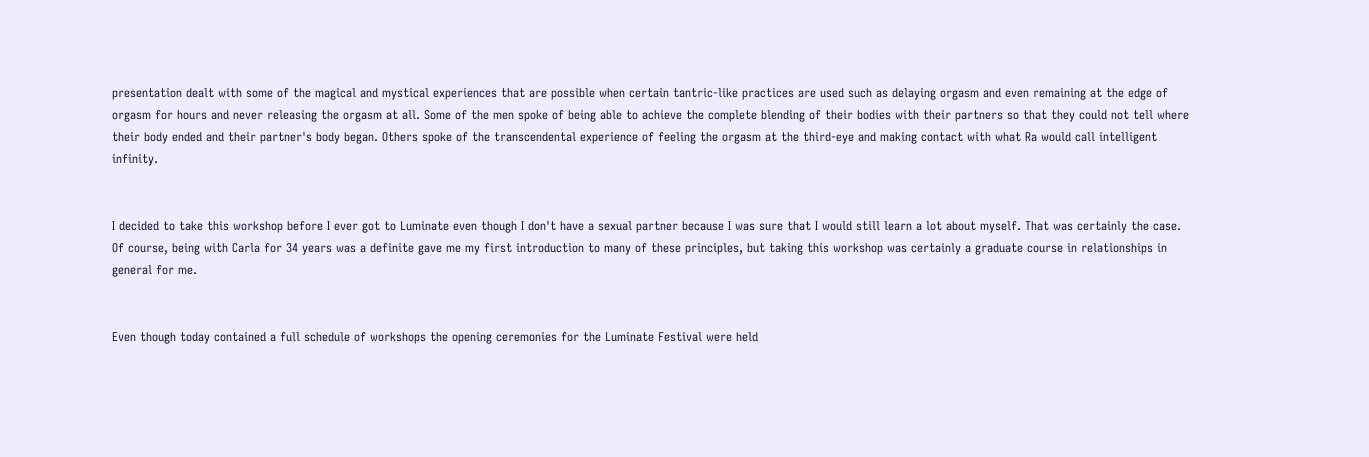presentation dealt with some of the magical and mystical experiences that are possible when certain tantric-like practices are used such as delaying orgasm and even remaining at the edge of orgasm for hours and never releasing the orgasm at all. Some of the men spoke of being able to achieve the complete blending of their bodies with their partners so that they could not tell where their body ended and their partner's body began. Others spoke of the transcendental experience of feeling the orgasm at the third-eye and making contact with what Ra would call intelligent infinity.


I decided to take this workshop before I ever got to Luminate even though I don't have a sexual partner because I was sure that I would still learn a lot about myself. That was certainly the case. Of course, being with Carla for 34 years was a definite gave me my first introduction to many of these principles, but taking this workshop was certainly a graduate course in relationships in general for me.


Even though today contained a full schedule of workshops the opening ceremonies for the Luminate Festival were held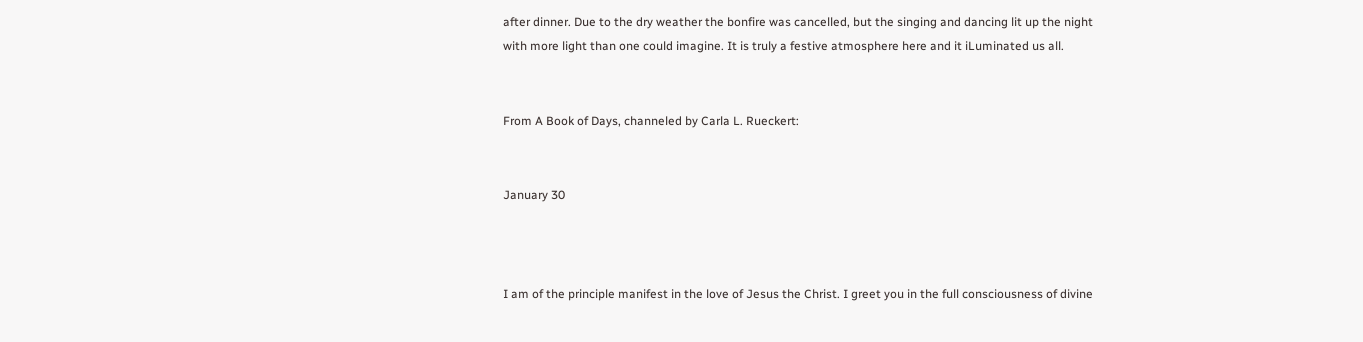after dinner. Due to the dry weather the bonfire was cancelled, but the singing and dancing lit up the night with more light than one could imagine. It is truly a festive atmosphere here and it iLuminated us all.


From A Book of Days, channeled by Carla L. Rueckert:


January 30



I am of the principle manifest in the love of Jesus the Christ. I greet you in the full consciousness of divine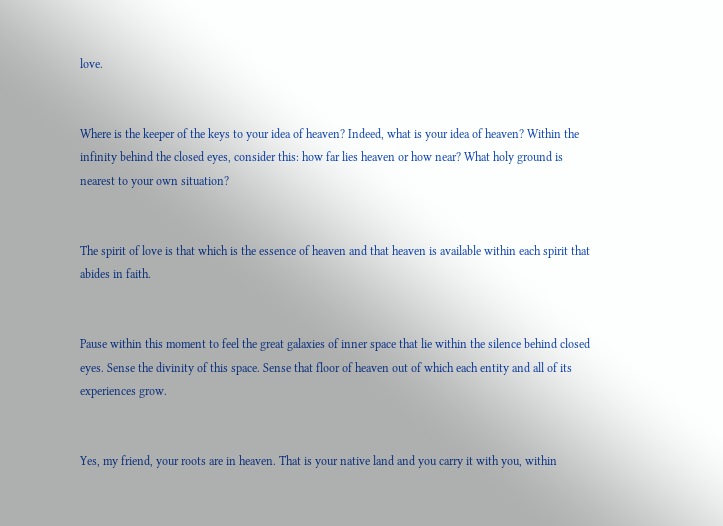love.


Where is the keeper of the keys to your idea of heaven? Indeed, what is your idea of heaven? Within the infinity behind the closed eyes, consider this: how far lies heaven or how near? What holy ground is nearest to your own situation?


The spirit of love is that which is the essence of heaven and that heaven is available within each spirit that abides in faith.


Pause within this moment to feel the great galaxies of inner space that lie within the silence behind closed eyes. Sense the divinity of this space. Sense that floor of heaven out of which each entity and all of its experiences grow.


Yes, my friend, your roots are in heaven. That is your native land and you carry it with you, within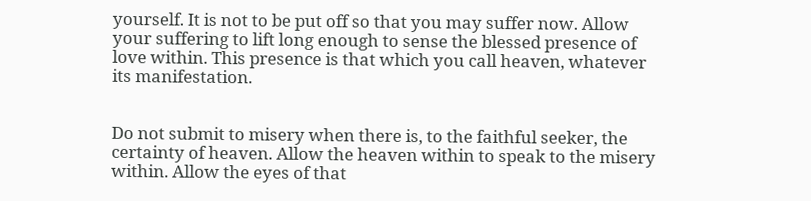yourself. It is not to be put off so that you may suffer now. Allow your suffering to lift long enough to sense the blessed presence of love within. This presence is that which you call heaven, whatever its manifestation.


Do not submit to misery when there is, to the faithful seeker, the certainty of heaven. Allow the heaven within to speak to the misery within. Allow the eyes of that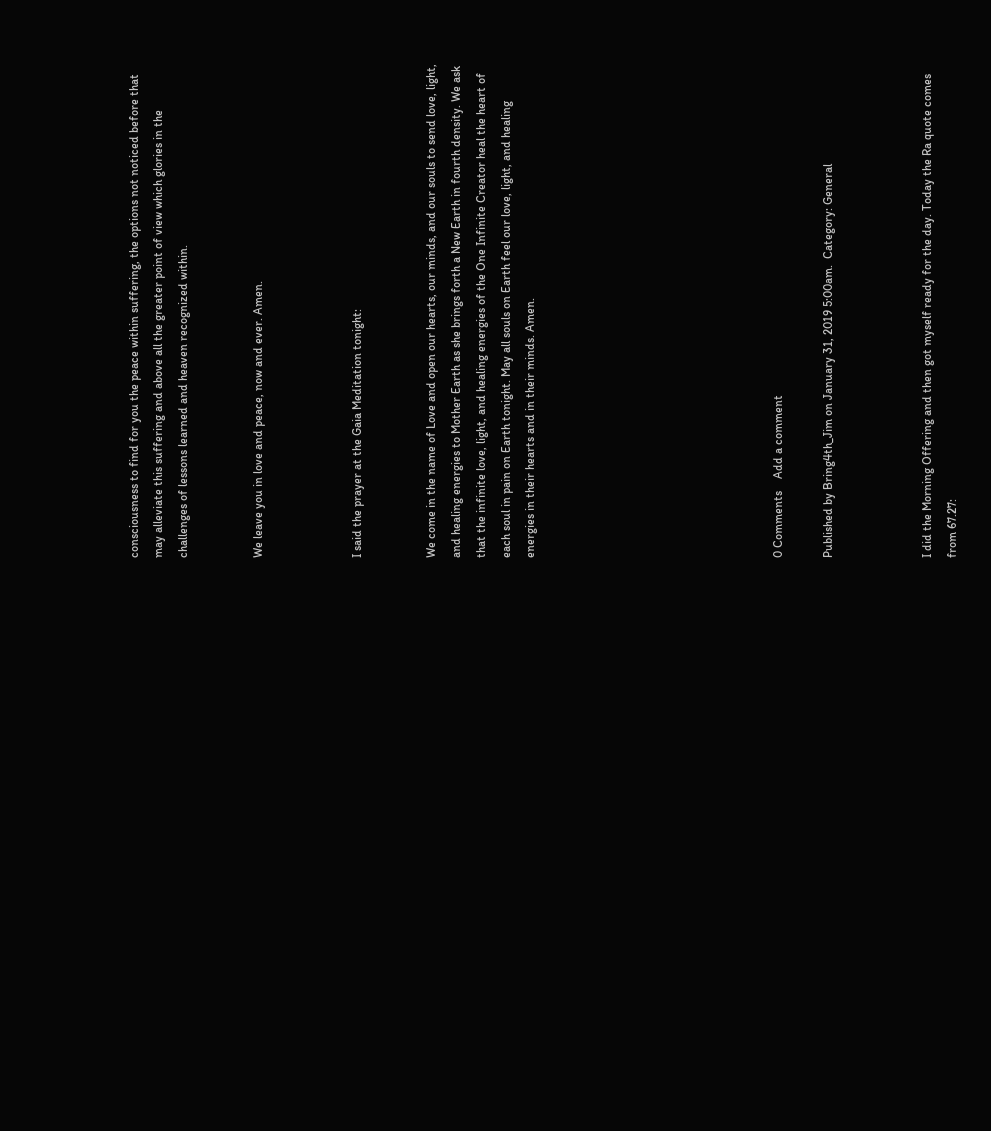consciousness to find for you the peace within suffering, the options not noticed before that may alleviate this suffering and above all the greater point of view which glories in the challenges of lessons learned and heaven recognized within.


We leave you in love and peace, now and ever. Amen.



I said the prayer at the Gaia Meditation tonight:


We come in the name of Love and open our hearts, our minds, and our souls to send love, light, and healing energies to Mother Earth as she brings forth a New Earth in fourth density. We ask that the infinite love, light, and healing energies of the One Infinite Creator heal the heart of each soul in pain on Earth tonight. May all souls on Earth feel our love, light, and healing energies in their hearts and in their minds. Amen.









0 Comments    Add a comment

Published by Bring4th_Jim on January 31, 2019 5:00am.  Category: General



I did the Morning Offering and then got myself ready for the day. Today the Ra quote comes from 67.27: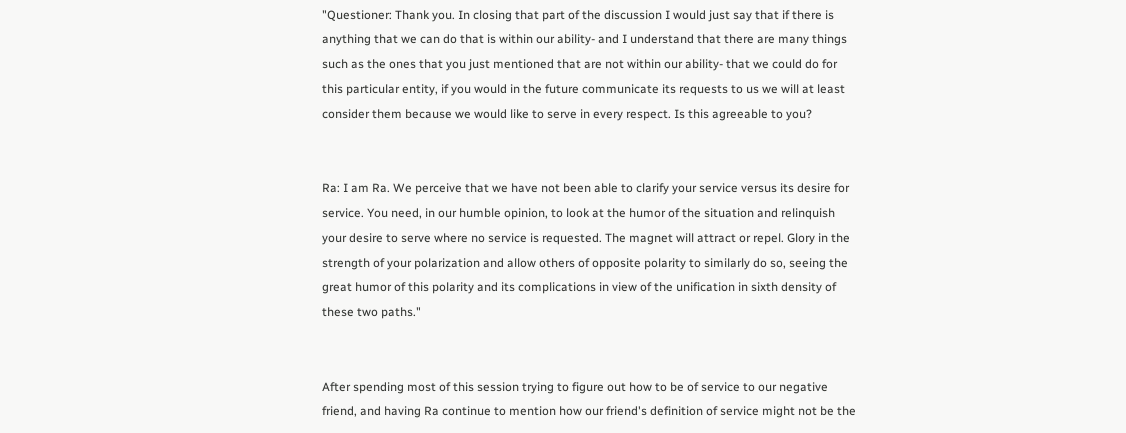"Questioner: Thank you. In closing that part of the discussion I would just say that if there is anything that we can do that is within our ability- and I understand that there are many things such as the ones that you just mentioned that are not within our ability- that we could do for this particular entity, if you would in the future communicate its requests to us we will at least consider them because we would like to serve in every respect. Is this agreeable to you?


Ra: I am Ra. We perceive that we have not been able to clarify your service versus its desire for service. You need, in our humble opinion, to look at the humor of the situation and relinquish your desire to serve where no service is requested. The magnet will attract or repel. Glory in the strength of your polarization and allow others of opposite polarity to similarly do so, seeing the great humor of this polarity and its complications in view of the unification in sixth density of these two paths."


After spending most of this session trying to figure out how to be of service to our negative friend, and having Ra continue to mention how our friend's definition of service might not be the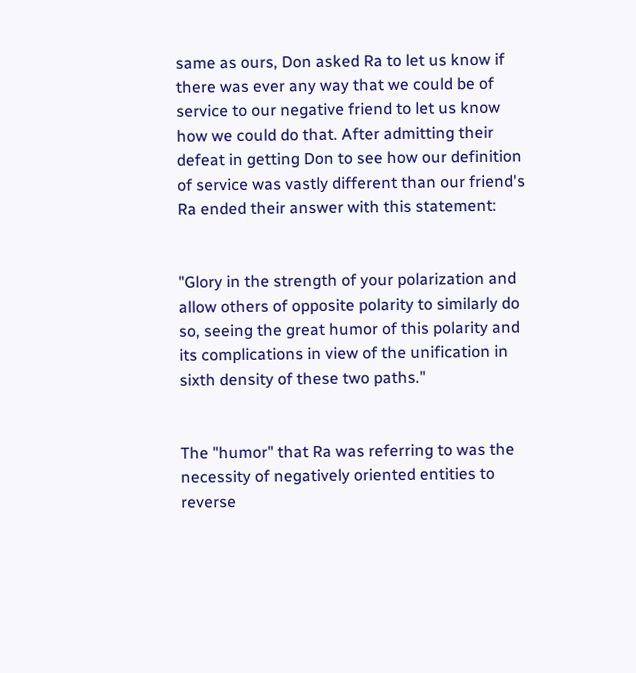same as ours, Don asked Ra to let us know if there was ever any way that we could be of service to our negative friend to let us know how we could do that. After admitting their defeat in getting Don to see how our definition of service was vastly different than our friend's Ra ended their answer with this statement:


"Glory in the strength of your polarization and allow others of opposite polarity to similarly do so, seeing the great humor of this polarity and its complications in view of the unification in sixth density of these two paths."


The "humor" that Ra was referring to was the necessity of negatively oriented entities to reverse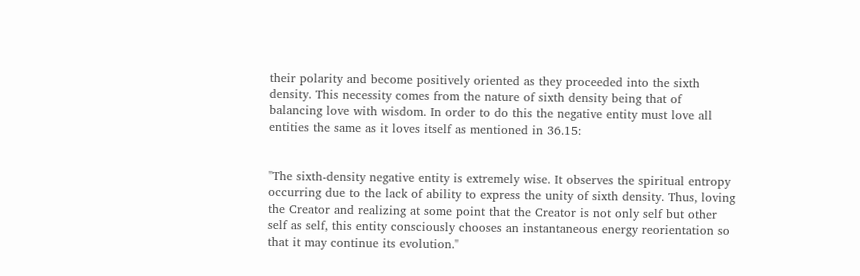their polarity and become positively oriented as they proceeded into the sixth density. This necessity comes from the nature of sixth density being that of balancing love with wisdom. In order to do this the negative entity must love all entities the same as it loves itself as mentioned in 36.15:


"The sixth-density negative entity is extremely wise. It observes the spiritual entropy occurring due to the lack of ability to express the unity of sixth density. Thus, loving the Creator and realizing at some point that the Creator is not only self but other self as self, this entity consciously chooses an instantaneous energy reorientation so that it may continue its evolution."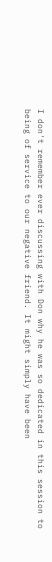I don't remember ever discussing with Don why he was so dedicated in this session to being of service to our negative friend. It might simply have been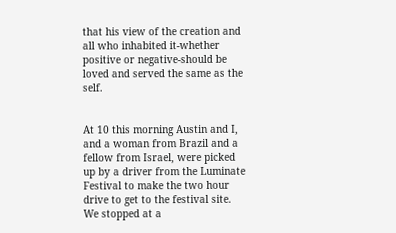that his view of the creation and all who inhabited it-whether positive or negative-should be loved and served the same as the self.


At 10 this morning Austin and I, and a woman from Brazil and a fellow from Israel, were picked up by a driver from the Luminate Festival to make the two hour drive to get to the festival site. We stopped at a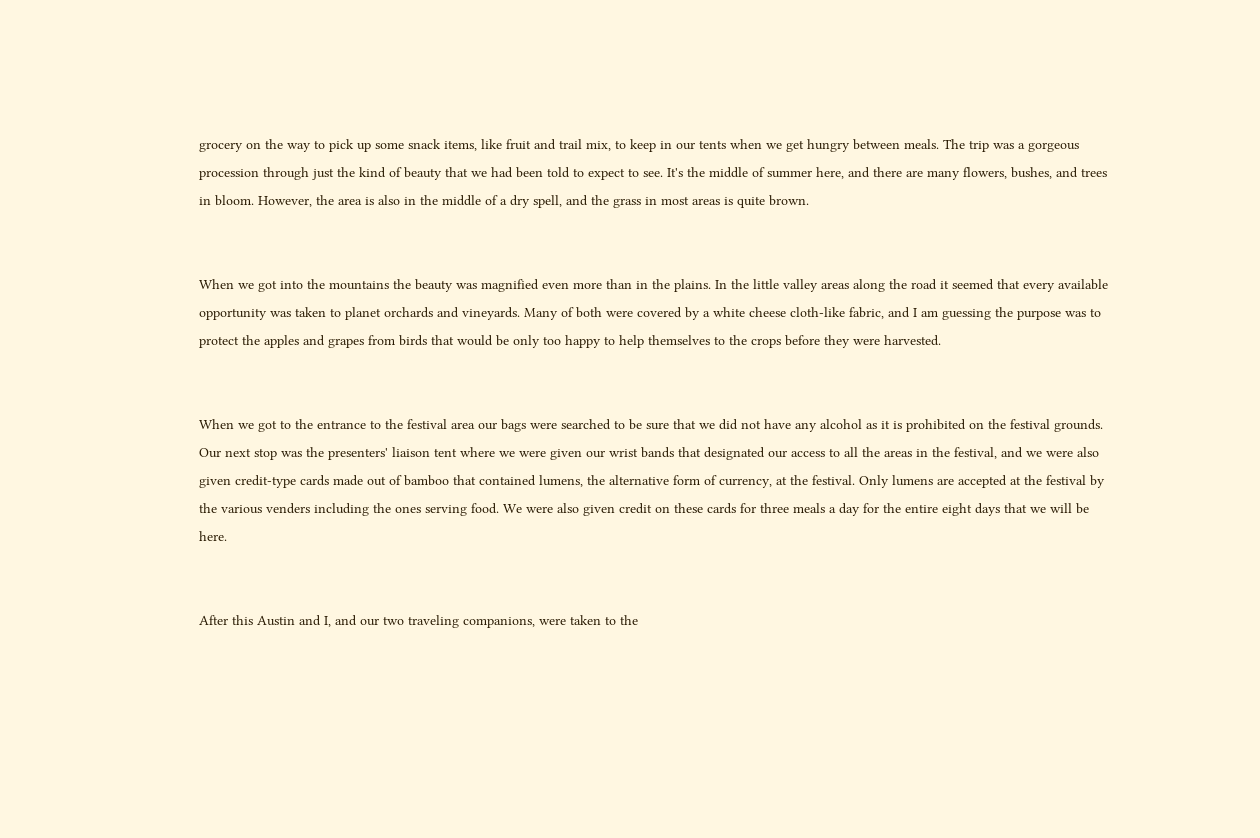grocery on the way to pick up some snack items, like fruit and trail mix, to keep in our tents when we get hungry between meals. The trip was a gorgeous procession through just the kind of beauty that we had been told to expect to see. It's the middle of summer here, and there are many flowers, bushes, and trees in bloom. However, the area is also in the middle of a dry spell, and the grass in most areas is quite brown.


When we got into the mountains the beauty was magnified even more than in the plains. In the little valley areas along the road it seemed that every available opportunity was taken to planet orchards and vineyards. Many of both were covered by a white cheese cloth-like fabric, and I am guessing the purpose was to protect the apples and grapes from birds that would be only too happy to help themselves to the crops before they were harvested.


When we got to the entrance to the festival area our bags were searched to be sure that we did not have any alcohol as it is prohibited on the festival grounds. Our next stop was the presenters' liaison tent where we were given our wrist bands that designated our access to all the areas in the festival, and we were also given credit-type cards made out of bamboo that contained lumens, the alternative form of currency, at the festival. Only lumens are accepted at the festival by the various venders including the ones serving food. We were also given credit on these cards for three meals a day for the entire eight days that we will be here.


After this Austin and I, and our two traveling companions, were taken to the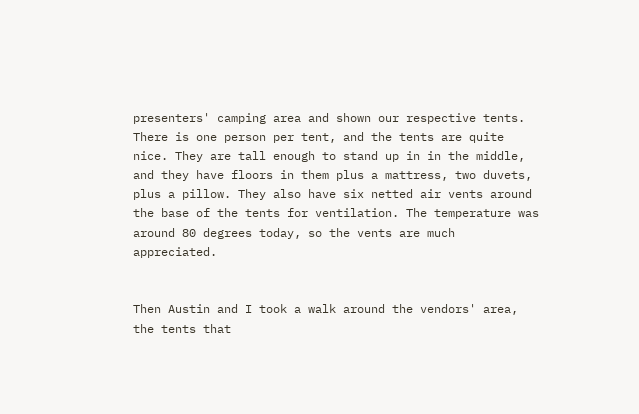presenters' camping area and shown our respective tents. There is one person per tent, and the tents are quite nice. They are tall enough to stand up in in the middle, and they have floors in them plus a mattress, two duvets, plus a pillow. They also have six netted air vents around the base of the tents for ventilation. The temperature was around 80 degrees today, so the vents are much appreciated.


Then Austin and I took a walk around the vendors' area, the tents that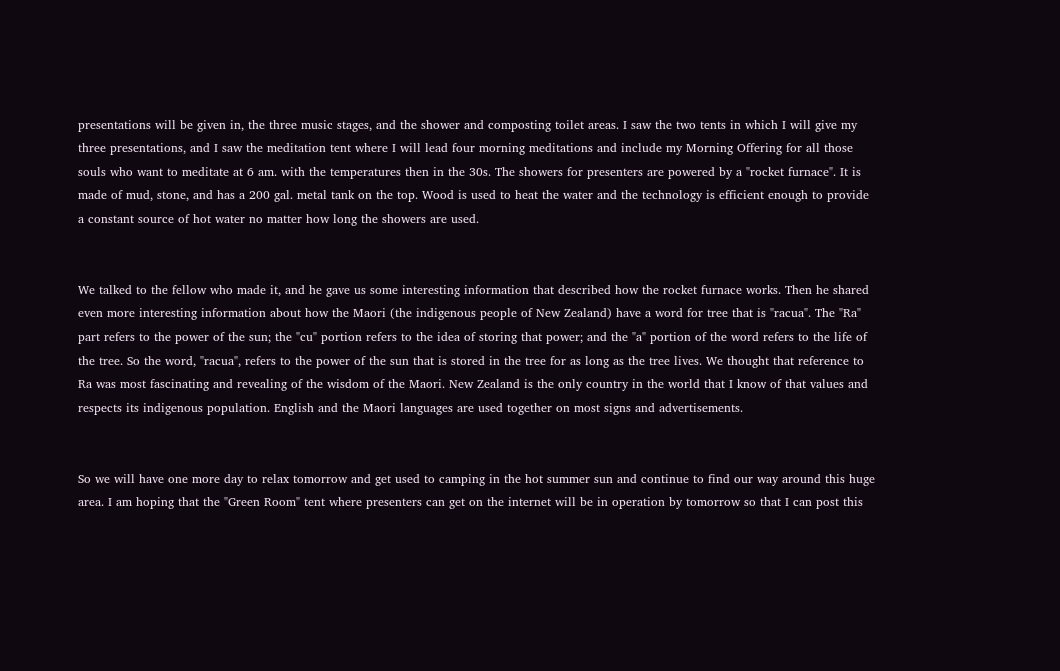presentations will be given in, the three music stages, and the shower and composting toilet areas. I saw the two tents in which I will give my three presentations, and I saw the meditation tent where I will lead four morning meditations and include my Morning Offering for all those souls who want to meditate at 6 am. with the temperatures then in the 30s. The showers for presenters are powered by a "rocket furnace". It is made of mud, stone, and has a 200 gal. metal tank on the top. Wood is used to heat the water and the technology is efficient enough to provide a constant source of hot water no matter how long the showers are used.


We talked to the fellow who made it, and he gave us some interesting information that described how the rocket furnace works. Then he shared even more interesting information about how the Maori (the indigenous people of New Zealand) have a word for tree that is "racua". The "Ra" part refers to the power of the sun; the "cu" portion refers to the idea of storing that power; and the "a" portion of the word refers to the life of the tree. So the word, "racua", refers to the power of the sun that is stored in the tree for as long as the tree lives. We thought that reference to Ra was most fascinating and revealing of the wisdom of the Maori. New Zealand is the only country in the world that I know of that values and respects its indigenous population. English and the Maori languages are used together on most signs and advertisements.


So we will have one more day to relax tomorrow and get used to camping in the hot summer sun and continue to find our way around this huge area. I am hoping that the "Green Room" tent where presenters can get on the internet will be in operation by tomorrow so that I can post this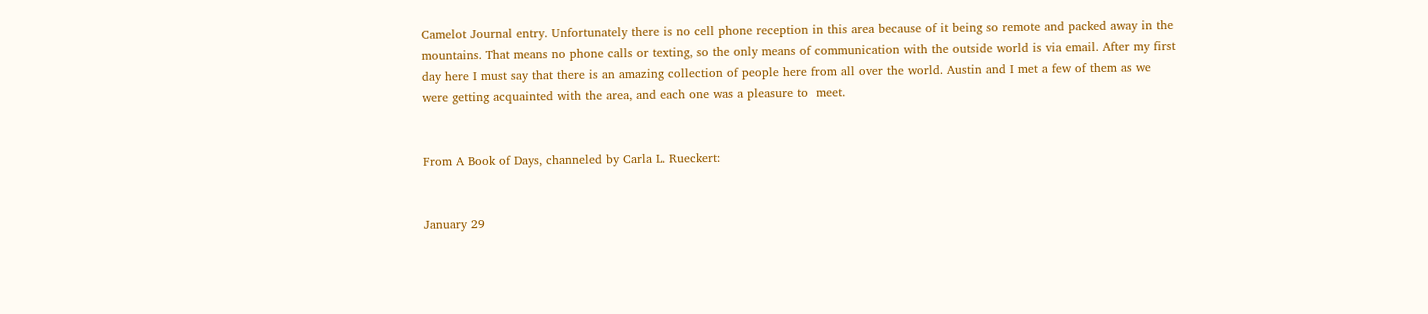Camelot Journal entry. Unfortunately there is no cell phone reception in this area because of it being so remote and packed away in the mountains. That means no phone calls or texting, so the only means of communication with the outside world is via email. After my first day here I must say that there is an amazing collection of people here from all over the world. Austin and I met a few of them as we were getting acquainted with the area, and each one was a pleasure to  meet.


From A Book of Days, channeled by Carla L. Rueckert:


January 29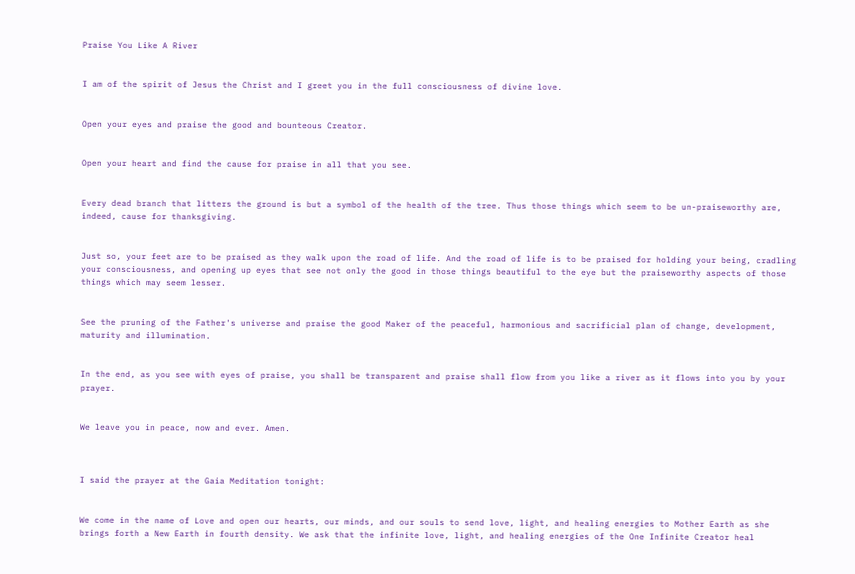Praise You Like A River


I am of the spirit of Jesus the Christ and I greet you in the full consciousness of divine love.


Open your eyes and praise the good and bounteous Creator.


Open your heart and find the cause for praise in all that you see.


Every dead branch that litters the ground is but a symbol of the health of the tree. Thus those things which seem to be un-praiseworthy are, indeed, cause for thanksgiving.


Just so, your feet are to be praised as they walk upon the road of life. And the road of life is to be praised for holding your being, cradling your consciousness, and opening up eyes that see not only the good in those things beautiful to the eye but the praiseworthy aspects of those things which may seem lesser.


See the pruning of the Father's universe and praise the good Maker of the peaceful, harmonious and sacrificial plan of change, development, maturity and illumination.


In the end, as you see with eyes of praise, you shall be transparent and praise shall flow from you like a river as it flows into you by your prayer.


We leave you in peace, now and ever. Amen.



I said the prayer at the Gaia Meditation tonight:


We come in the name of Love and open our hearts, our minds, and our souls to send love, light, and healing energies to Mother Earth as she brings forth a New Earth in fourth density. We ask that the infinite love, light, and healing energies of the One Infinite Creator heal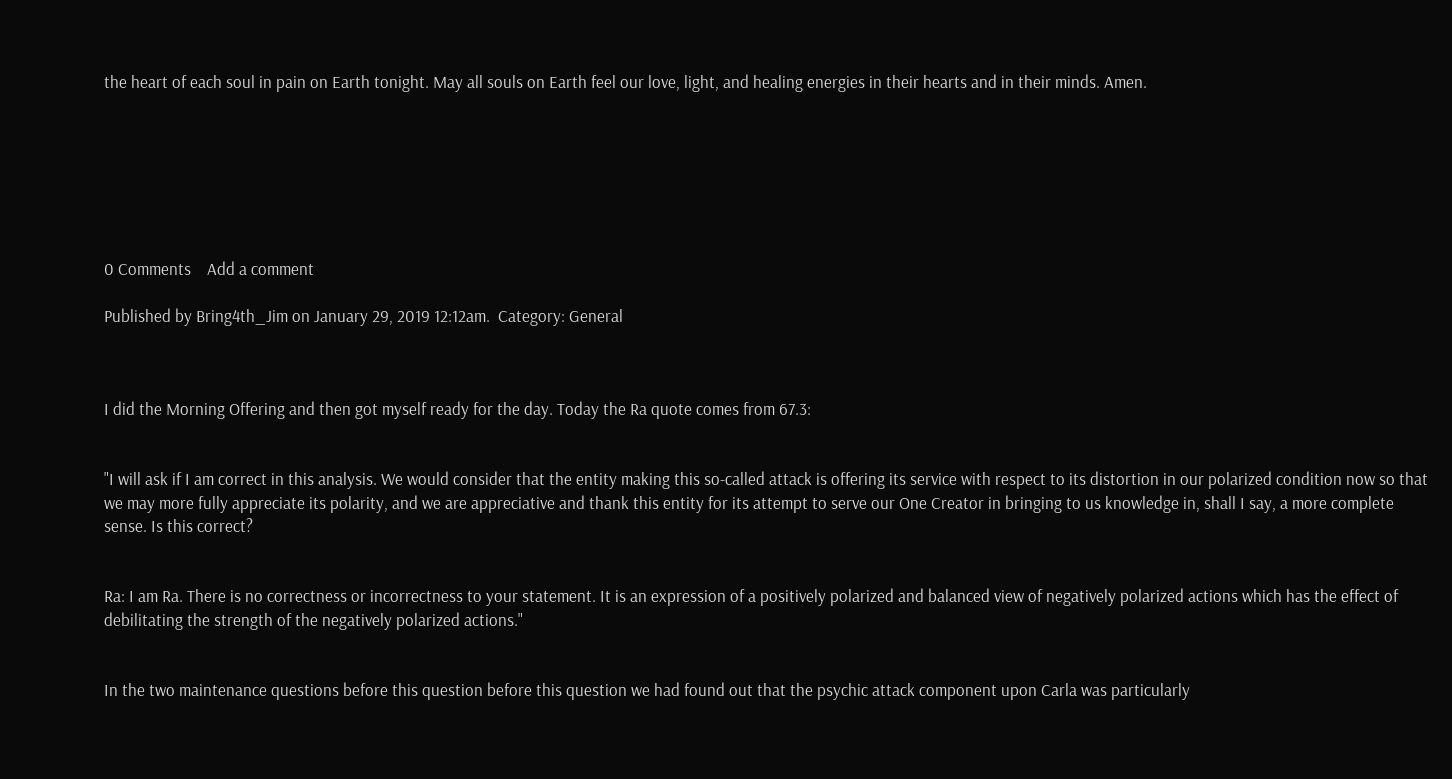the heart of each soul in pain on Earth tonight. May all souls on Earth feel our love, light, and healing energies in their hearts and in their minds. Amen.







0 Comments    Add a comment

Published by Bring4th_Jim on January 29, 2019 12:12am.  Category: General



I did the Morning Offering and then got myself ready for the day. Today the Ra quote comes from 67.3:


"I will ask if I am correct in this analysis. We would consider that the entity making this so-called attack is offering its service with respect to its distortion in our polarized condition now so that we may more fully appreciate its polarity, and we are appreciative and thank this entity for its attempt to serve our One Creator in bringing to us knowledge in, shall I say, a more complete sense. Is this correct?


Ra: I am Ra. There is no correctness or incorrectness to your statement. It is an expression of a positively polarized and balanced view of negatively polarized actions which has the effect of debilitating the strength of the negatively polarized actions."


In the two maintenance questions before this question before this question we had found out that the psychic attack component upon Carla was particularly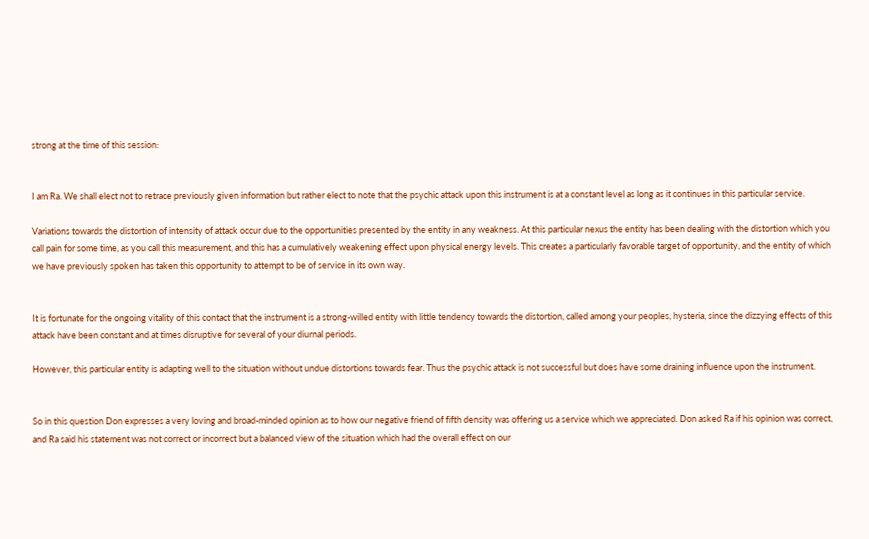strong at the time of this session:


I am Ra. We shall elect not to retrace previously given information but rather elect to note that the psychic attack upon this instrument is at a constant level as long as it continues in this particular service.

Variations towards the distortion of intensity of attack occur due to the opportunities presented by the entity in any weakness. At this particular nexus the entity has been dealing with the distortion which you call pain for some time, as you call this measurement, and this has a cumulatively weakening effect upon physical energy levels. This creates a particularly favorable target of opportunity, and the entity of which we have previously spoken has taken this opportunity to attempt to be of service in its own way.


It is fortunate for the ongoing vitality of this contact that the instrument is a strong-willed entity with little tendency towards the distortion, called among your peoples, hysteria, since the dizzying effects of this attack have been constant and at times disruptive for several of your diurnal periods.

However, this particular entity is adapting well to the situation without undue distortions towards fear. Thus the psychic attack is not successful but does have some draining influence upon the instrument.


So in this question Don expresses a very loving and broad-minded opinion as to how our negative friend of fifth density was offering us a service which we appreciated. Don asked Ra if his opinion was correct, and Ra said his statement was not correct or incorrect but a balanced view of the situation which had the overall effect on our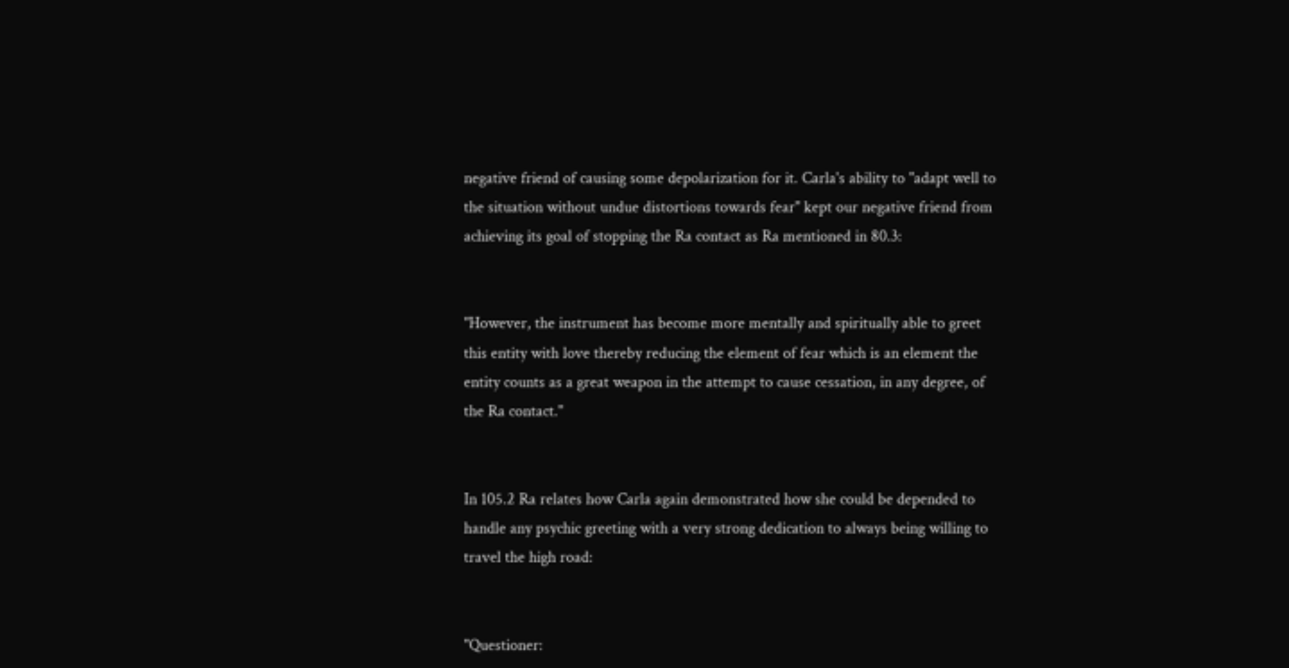negative friend of causing some depolarization for it. Carla's ability to "adapt well to the situation without undue distortions towards fear" kept our negative friend from achieving its goal of stopping the Ra contact as Ra mentioned in 80.3:


"However, the instrument has become more mentally and spiritually able to greet this entity with love thereby reducing the element of fear which is an element the entity counts as a great weapon in the attempt to cause cessation, in any degree, of the Ra contact."


In 105.2 Ra relates how Carla again demonstrated how she could be depended to handle any psychic greeting with a very strong dedication to always being willing to travel the high road:


"Questioner: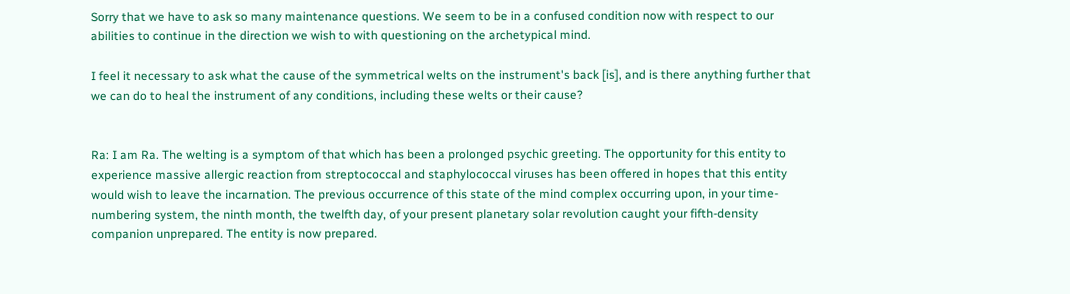Sorry that we have to ask so many maintenance questions. We seem to be in a confused condition now with respect to our abilities to continue in the direction we wish to with questioning on the archetypical mind.

I feel it necessary to ask what the cause of the symmetrical welts on the instrument's back [is], and is there anything further that we can do to heal the instrument of any conditions, including these welts or their cause?


Ra: I am Ra. The welting is a symptom of that which has been a prolonged psychic greeting. The opportunity for this entity to experience massive allergic reaction from streptococcal and staphylococcal viruses has been offered in hopes that this entity would wish to leave the incarnation. The previous occurrence of this state of the mind complex occurring upon, in your time-numbering system, the ninth month, the twelfth day, of your present planetary solar revolution caught your fifth-density companion unprepared. The entity is now prepared.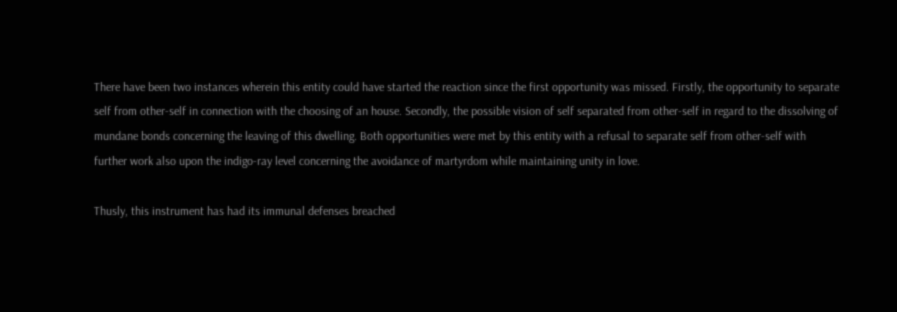There have been two instances wherein this entity could have started the reaction since the first opportunity was missed. Firstly, the opportunity to separate self from other-self in connection with the choosing of an house. Secondly, the possible vision of self separated from other-self in regard to the dissolving of mundane bonds concerning the leaving of this dwelling. Both opportunities were met by this entity with a refusal to separate self from other-self with further work also upon the indigo-ray level concerning the avoidance of martyrdom while maintaining unity in love.

Thusly, this instrument has had its immunal defenses breached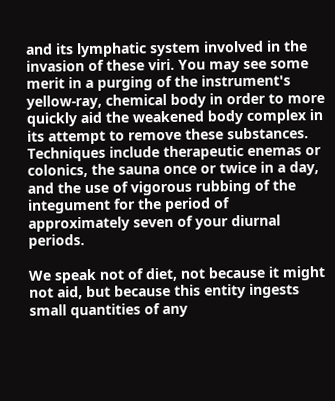and its lymphatic system involved in the invasion of these viri. You may see some merit in a purging of the instrument's yellow-ray, chemical body in order to more quickly aid the weakened body complex in its attempt to remove these substances. Techniques include therapeutic enemas or colonics, the sauna once or twice in a day, and the use of vigorous rubbing of the integument for the period of approximately seven of your diurnal periods.

We speak not of diet, not because it might not aid, but because this entity ingests small quantities of any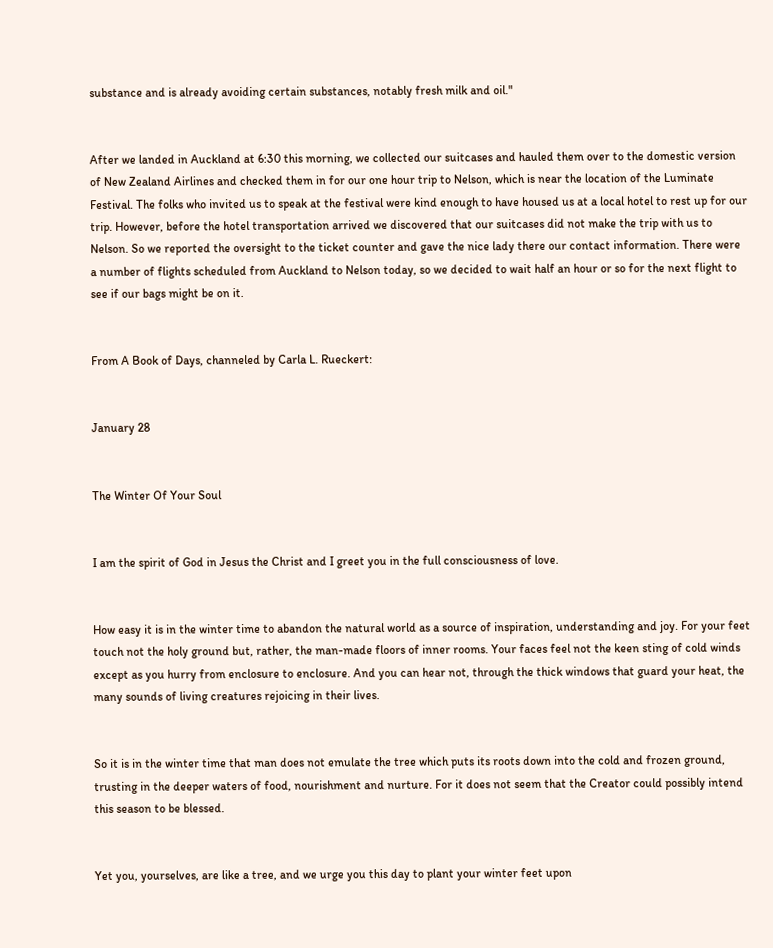substance and is already avoiding certain substances, notably fresh milk and oil."


After we landed in Auckland at 6:30 this morning, we collected our suitcases and hauled them over to the domestic version of New Zealand Airlines and checked them in for our one hour trip to Nelson, which is near the location of the Luminate Festival. The folks who invited us to speak at the festival were kind enough to have housed us at a local hotel to rest up for our trip. However, before the hotel transportation arrived we discovered that our suitcases did not make the trip with us to Nelson. So we reported the oversight to the ticket counter and gave the nice lady there our contact information. There were a number of flights scheduled from Auckland to Nelson today, so we decided to wait half an hour or so for the next flight to see if our bags might be on it.


From A Book of Days, channeled by Carla L. Rueckert:


January 28


The Winter Of Your Soul


I am the spirit of God in Jesus the Christ and I greet you in the full consciousness of love.


How easy it is in the winter time to abandon the natural world as a source of inspiration, understanding and joy. For your feet touch not the holy ground but, rather, the man-made floors of inner rooms. Your faces feel not the keen sting of cold winds except as you hurry from enclosure to enclosure. And you can hear not, through the thick windows that guard your heat, the many sounds of living creatures rejoicing in their lives.


So it is in the winter time that man does not emulate the tree which puts its roots down into the cold and frozen ground, trusting in the deeper waters of food, nourishment and nurture. For it does not seem that the Creator could possibly intend this season to be blessed.


Yet you, yourselves, are like a tree, and we urge you this day to plant your winter feet upon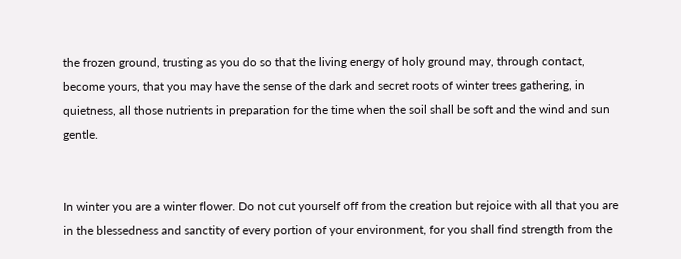the frozen ground, trusting as you do so that the living energy of holy ground may, through contact, become yours, that you may have the sense of the dark and secret roots of winter trees gathering, in quietness, all those nutrients in preparation for the time when the soil shall be soft and the wind and sun gentle.


In winter you are a winter flower. Do not cut yourself off from the creation but rejoice with all that you are in the blessedness and sanctity of every portion of your environment, for you shall find strength from the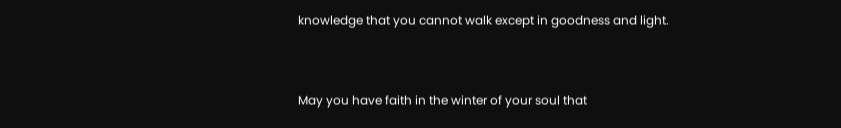knowledge that you cannot walk except in goodness and light.


May you have faith in the winter of your soul that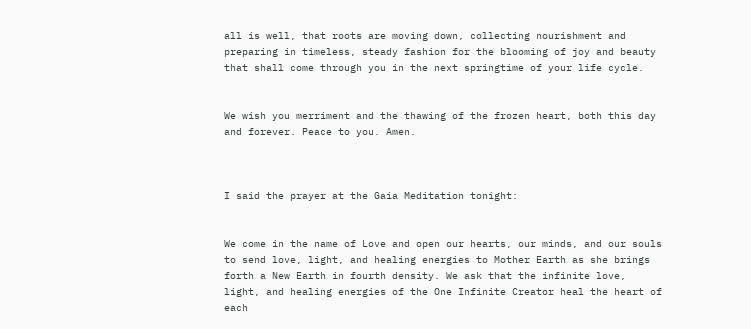all is well, that roots are moving down, collecting nourishment and preparing in timeless, steady fashion for the blooming of joy and beauty that shall come through you in the next springtime of your life cycle.


We wish you merriment and the thawing of the frozen heart, both this day and forever. Peace to you. Amen.



I said the prayer at the Gaia Meditation tonight:


We come in the name of Love and open our hearts, our minds, and our souls to send love, light, and healing energies to Mother Earth as she brings forth a New Earth in fourth density. We ask that the infinite love, light, and healing energies of the One Infinite Creator heal the heart of each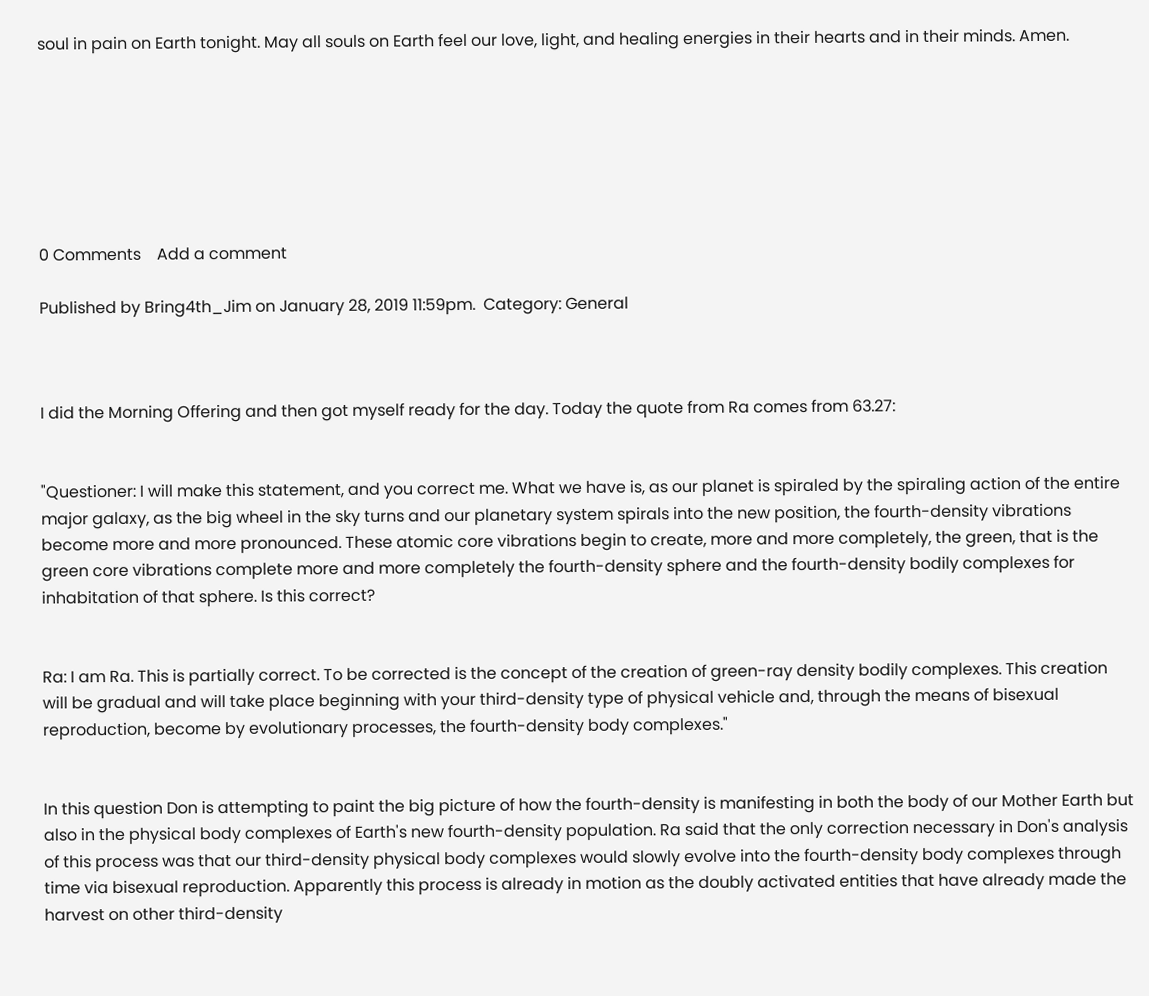soul in pain on Earth tonight. May all souls on Earth feel our love, light, and healing energies in their hearts and in their minds. Amen.







0 Comments    Add a comment

Published by Bring4th_Jim on January 28, 2019 11:59pm.  Category: General



I did the Morning Offering and then got myself ready for the day. Today the quote from Ra comes from 63.27:


"Questioner: I will make this statement, and you correct me. What we have is, as our planet is spiraled by the spiraling action of the entire major galaxy, as the big wheel in the sky turns and our planetary system spirals into the new position, the fourth-density vibrations become more and more pronounced. These atomic core vibrations begin to create, more and more completely, the green, that is the green core vibrations complete more and more completely the fourth-density sphere and the fourth-density bodily complexes for inhabitation of that sphere. Is this correct?


Ra: I am Ra. This is partially correct. To be corrected is the concept of the creation of green-ray density bodily complexes. This creation will be gradual and will take place beginning with your third-density type of physical vehicle and, through the means of bisexual reproduction, become by evolutionary processes, the fourth-density body complexes."


In this question Don is attempting to paint the big picture of how the fourth-density is manifesting in both the body of our Mother Earth but also in the physical body complexes of Earth's new fourth-density population. Ra said that the only correction necessary in Don's analysis of this process was that our third-density physical body complexes would slowly evolve into the fourth-density body complexes through time via bisexual reproduction. Apparently this process is already in motion as the doubly activated entities that have already made the harvest on other third-density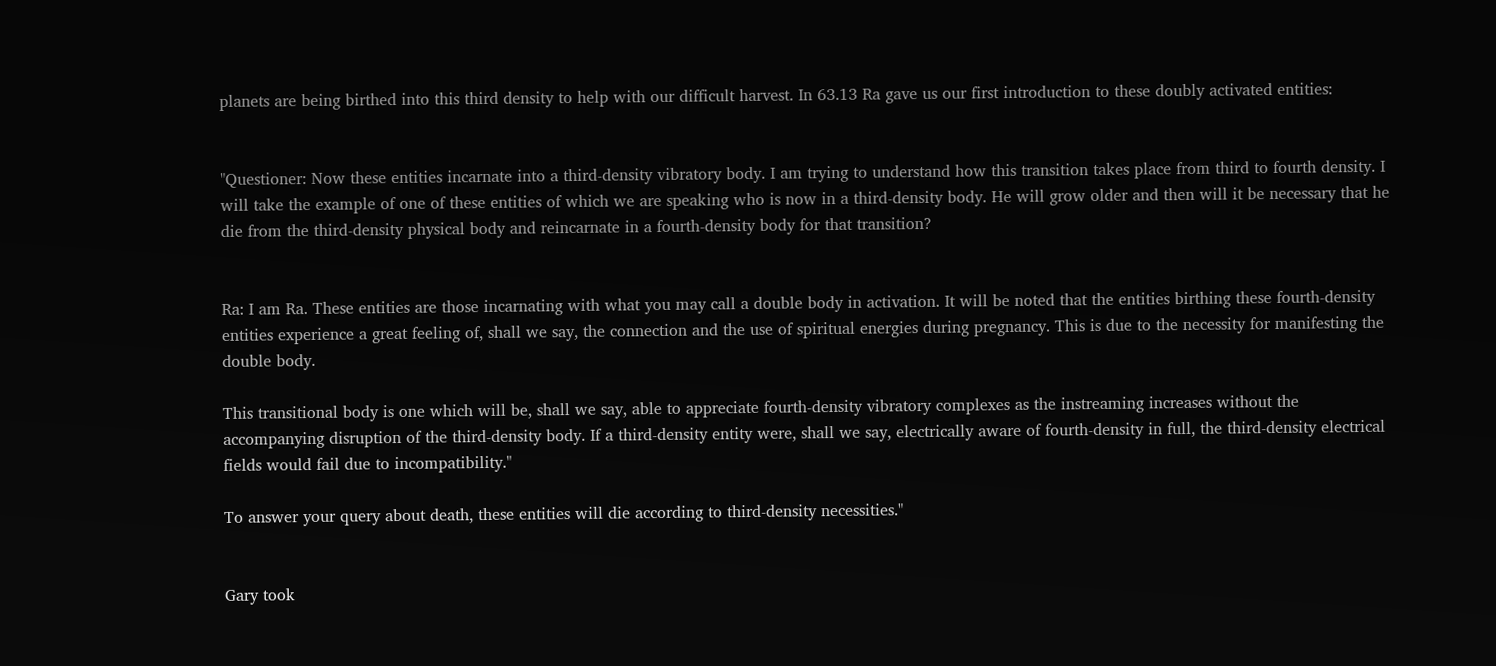planets are being birthed into this third density to help with our difficult harvest. In 63.13 Ra gave us our first introduction to these doubly activated entities:


"Questioner: Now these entities incarnate into a third-density vibratory body. I am trying to understand how this transition takes place from third to fourth density. I will take the example of one of these entities of which we are speaking who is now in a third-density body. He will grow older and then will it be necessary that he die from the third-density physical body and reincarnate in a fourth-density body for that transition?


Ra: I am Ra. These entities are those incarnating with what you may call a double body in activation. It will be noted that the entities birthing these fourth-density entities experience a great feeling of, shall we say, the connection and the use of spiritual energies during pregnancy. This is due to the necessity for manifesting the double body.

This transitional body is one which will be, shall we say, able to appreciate fourth-density vibratory complexes as the instreaming increases without the accompanying disruption of the third-density body. If a third-density entity were, shall we say, electrically aware of fourth-density in full, the third-density electrical fields would fail due to incompatibility."

To answer your query about death, these entities will die according to third-density necessities."


Gary took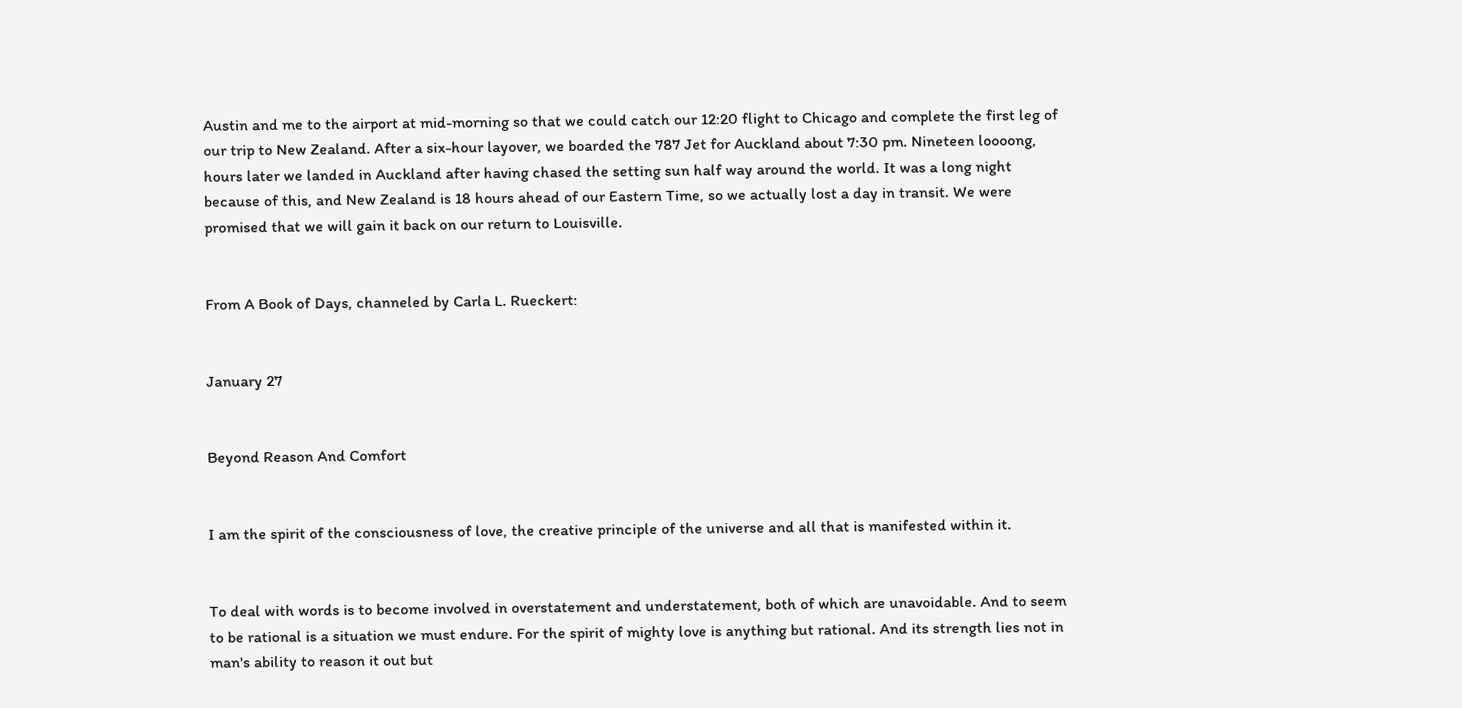Austin and me to the airport at mid-morning so that we could catch our 12:20 flight to Chicago and complete the first leg of our trip to New Zealand. After a six-hour layover, we boarded the 787 Jet for Auckland about 7:30 pm. Nineteen loooong, hours later we landed in Auckland after having chased the setting sun half way around the world. It was a long night because of this, and New Zealand is 18 hours ahead of our Eastern Time, so we actually lost a day in transit. We were promised that we will gain it back on our return to Louisville.


From A Book of Days, channeled by Carla L. Rueckert:


January 27


Beyond Reason And Comfort


I am the spirit of the consciousness of love, the creative principle of the universe and all that is manifested within it.


To deal with words is to become involved in overstatement and understatement, both of which are unavoidable. And to seem to be rational is a situation we must endure. For the spirit of mighty love is anything but rational. And its strength lies not in man's ability to reason it out but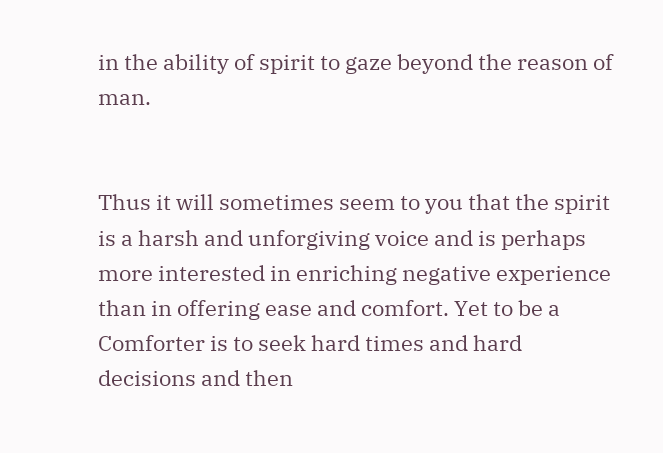in the ability of spirit to gaze beyond the reason of man.


Thus it will sometimes seem to you that the spirit is a harsh and unforgiving voice and is perhaps more interested in enriching negative experience than in offering ease and comfort. Yet to be a Comforter is to seek hard times and hard decisions and then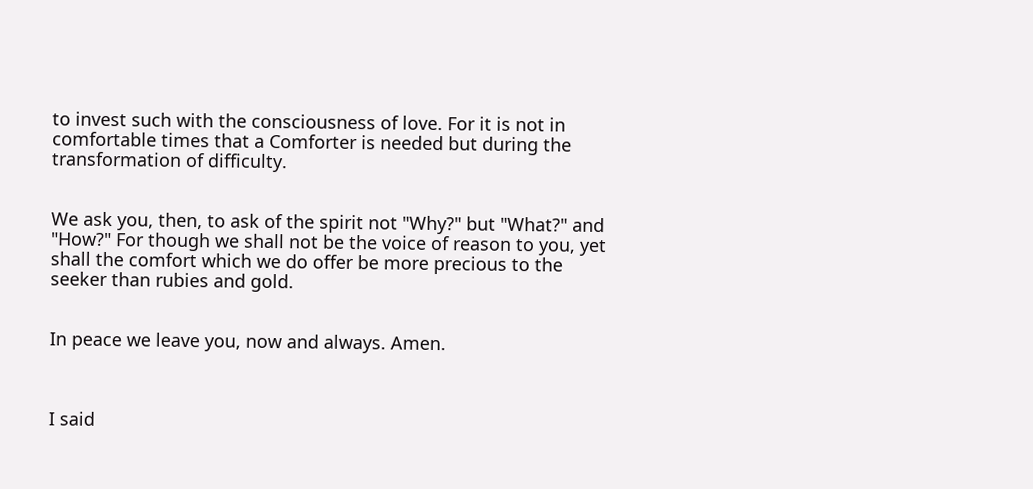to invest such with the consciousness of love. For it is not in comfortable times that a Comforter is needed but during the transformation of difficulty.


We ask you, then, to ask of the spirit not "Why?" but "What?" and "How?" For though we shall not be the voice of reason to you, yet shall the comfort which we do offer be more precious to the seeker than rubies and gold.


In peace we leave you, now and always. Amen.



I said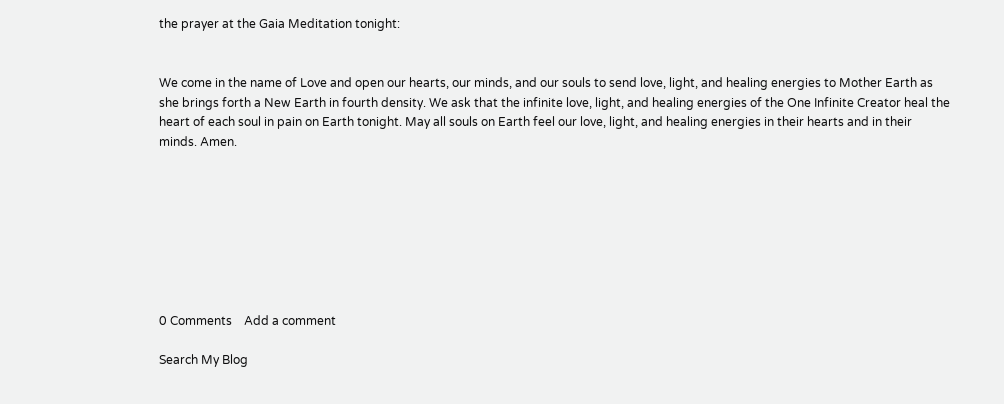the prayer at the Gaia Meditation tonight:


We come in the name of Love and open our hearts, our minds, and our souls to send love, light, and healing energies to Mother Earth as she brings forth a New Earth in fourth density. We ask that the infinite love, light, and healing energies of the One Infinite Creator heal the heart of each soul in pain on Earth tonight. May all souls on Earth feel our love, light, and healing energies in their hearts and in their minds. Amen.








0 Comments    Add a comment

Search My Blog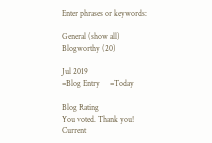Enter phrases or keywords:

General (show all)
Blogworthy (20)

Jul 2019
=Blog Entry     =Today

Blog Rating
You voted. Thank you!
Current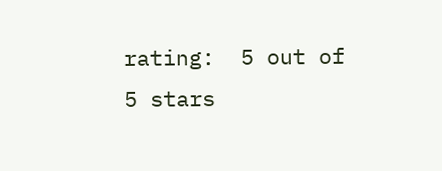rating:  5 out of 5 stars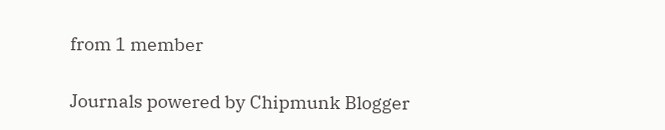from 1 member

Journals powered by Chipmunk Blogger